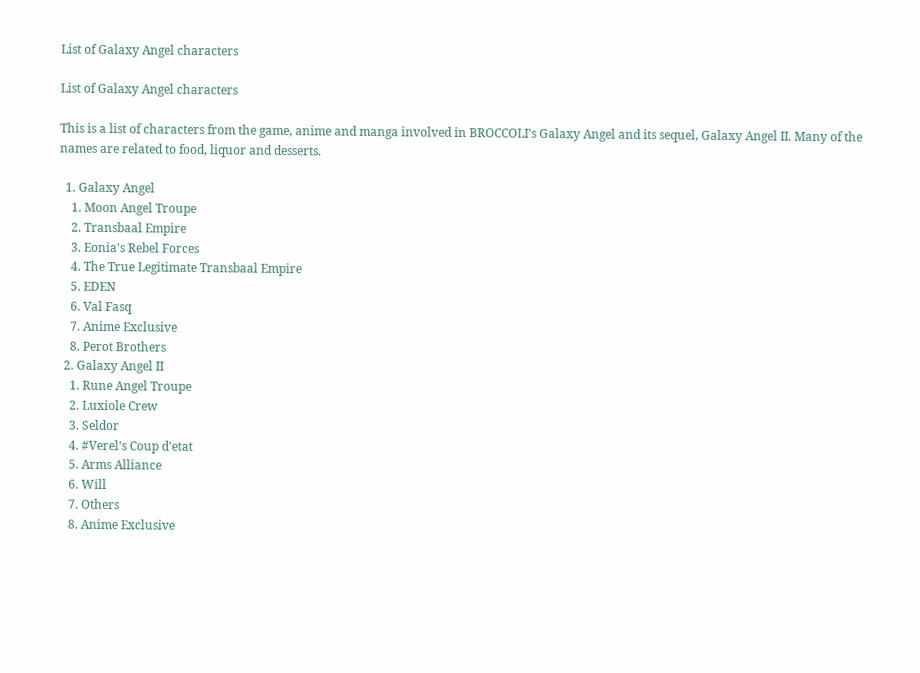List of Galaxy Angel characters

List of Galaxy Angel characters

This is a list of characters from the game, anime and manga involved in BROCCOLI's Galaxy Angel and its sequel, Galaxy Angel II. Many of the names are related to food, liquor and desserts.

  1. Galaxy Angel
    1. Moon Angel Troupe
    2. Transbaal Empire
    3. Eonia's Rebel Forces
    4. The True Legitimate Transbaal Empire
    5. EDEN
    6. Val Fasq
    7. Anime Exclusive
    8. Perot Brothers
  2. Galaxy Angel II
    1. Rune Angel Troupe
    2. Luxiole Crew
    3. Seldor
    4. #Verel's Coup d'etat
    5. Arms Alliance
    6. Will
    7. Others
    8. Anime Exclusive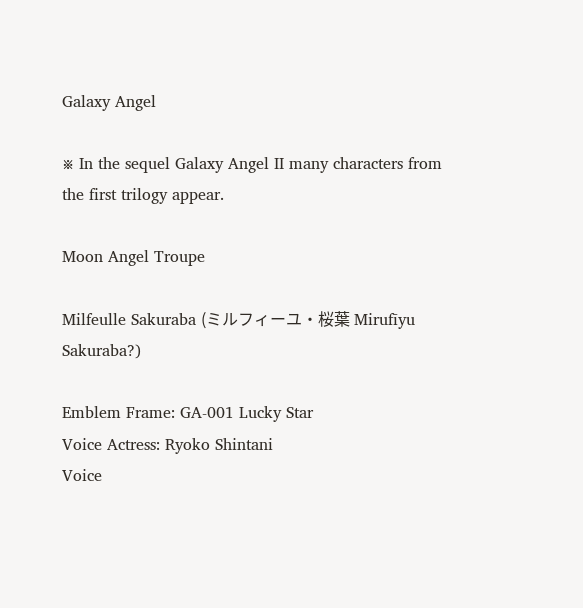Galaxy Angel

※ In the sequel Galaxy Angel II many characters from the first trilogy appear.

Moon Angel Troupe

Milfeulle Sakuraba (ミルフィーユ・桜葉 Mirufīyu Sakuraba?)

Emblem Frame: GA-001 Lucky Star
Voice Actress: Ryoko Shintani
Voice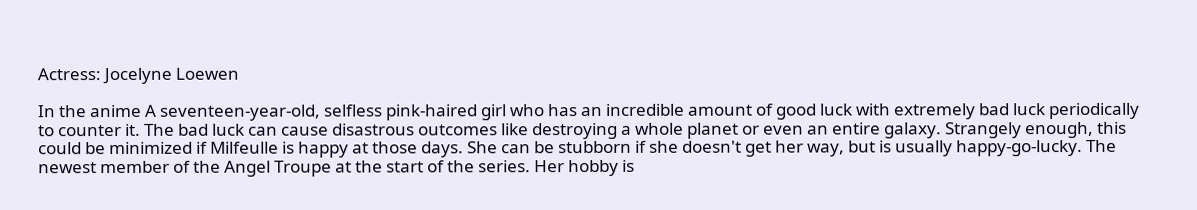Actress: Jocelyne Loewen

In the anime A seventeen-year-old, selfless pink-haired girl who has an incredible amount of good luck with extremely bad luck periodically to counter it. The bad luck can cause disastrous outcomes like destroying a whole planet or even an entire galaxy. Strangely enough, this could be minimized if Milfeulle is happy at those days. She can be stubborn if she doesn't get her way, but is usually happy-go-lucky. The newest member of the Angel Troupe at the start of the series. Her hobby is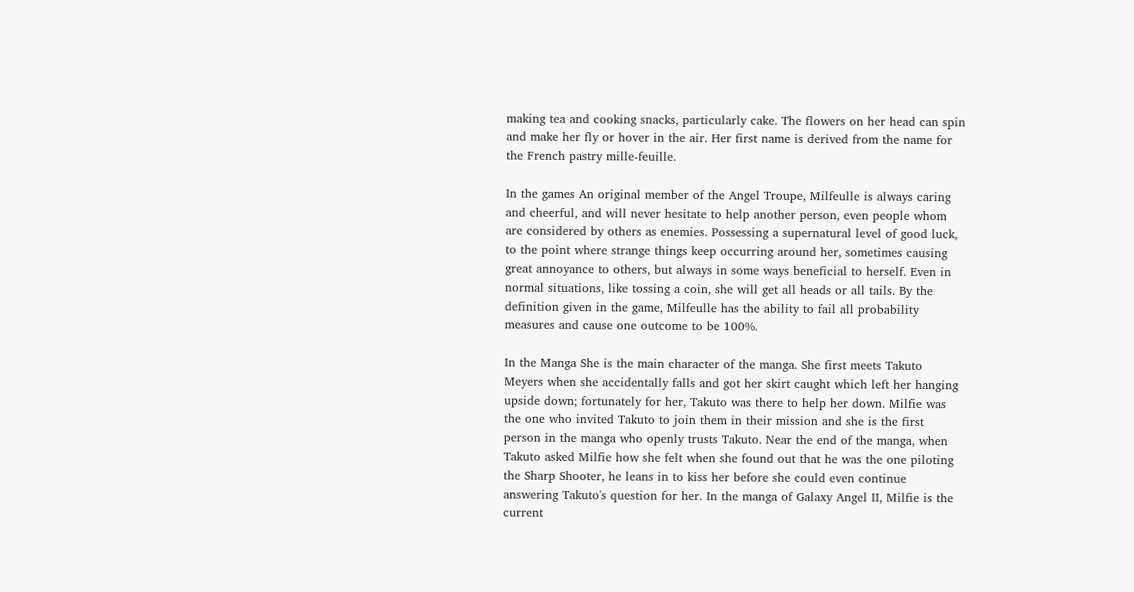making tea and cooking snacks, particularly cake. The flowers on her head can spin and make her fly or hover in the air. Her first name is derived from the name for the French pastry mille-feuille.

In the games An original member of the Angel Troupe, Milfeulle is always caring and cheerful, and will never hesitate to help another person, even people whom are considered by others as enemies. Possessing a supernatural level of good luck, to the point where strange things keep occurring around her, sometimes causing great annoyance to others, but always in some ways beneficial to herself. Even in normal situations, like tossing a coin, she will get all heads or all tails. By the definition given in the game, Milfeulle has the ability to fail all probability measures and cause one outcome to be 100%.

In the Manga She is the main character of the manga. She first meets Takuto Meyers when she accidentally falls and got her skirt caught which left her hanging upside down; fortunately for her, Takuto was there to help her down. Milfie was the one who invited Takuto to join them in their mission and she is the first person in the manga who openly trusts Takuto. Near the end of the manga, when Takuto asked Milfie how she felt when she found out that he was the one piloting the Sharp Shooter, he leans in to kiss her before she could even continue answering Takuto's question for her. In the manga of Galaxy Angel II, Milfie is the current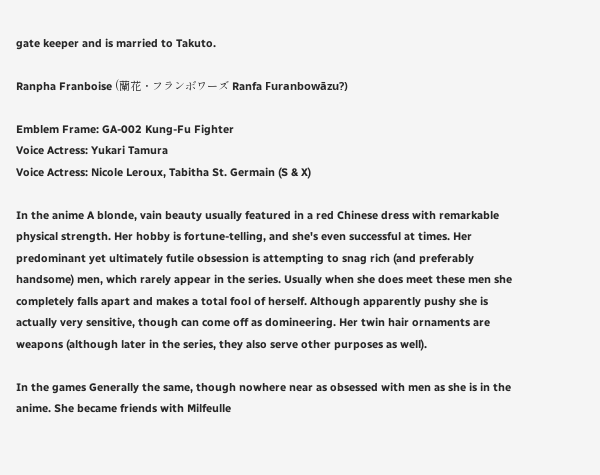gate keeper and is married to Takuto.

Ranpha Franboise (蘭花・フランボワーズ Ranfa Furanbowāzu?)

Emblem Frame: GA-002 Kung-Fu Fighter
Voice Actress: Yukari Tamura
Voice Actress: Nicole Leroux, Tabitha St. Germain (S & X)

In the anime A blonde, vain beauty usually featured in a red Chinese dress with remarkable physical strength. Her hobby is fortune-telling, and she's even successful at times. Her predominant yet ultimately futile obsession is attempting to snag rich (and preferably handsome) men, which rarely appear in the series. Usually when she does meet these men she completely falls apart and makes a total fool of herself. Although apparently pushy she is actually very sensitive, though can come off as domineering. Her twin hair ornaments are weapons (although later in the series, they also serve other purposes as well).

In the games Generally the same, though nowhere near as obsessed with men as she is in the anime. She became friends with Milfeulle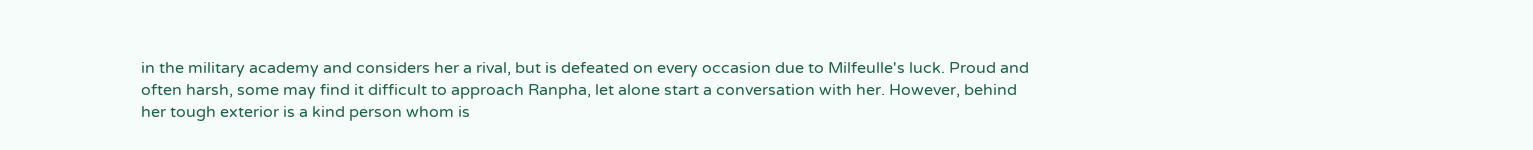in the military academy and considers her a rival, but is defeated on every occasion due to Milfeulle's luck. Proud and often harsh, some may find it difficult to approach Ranpha, let alone start a conversation with her. However, behind her tough exterior is a kind person whom is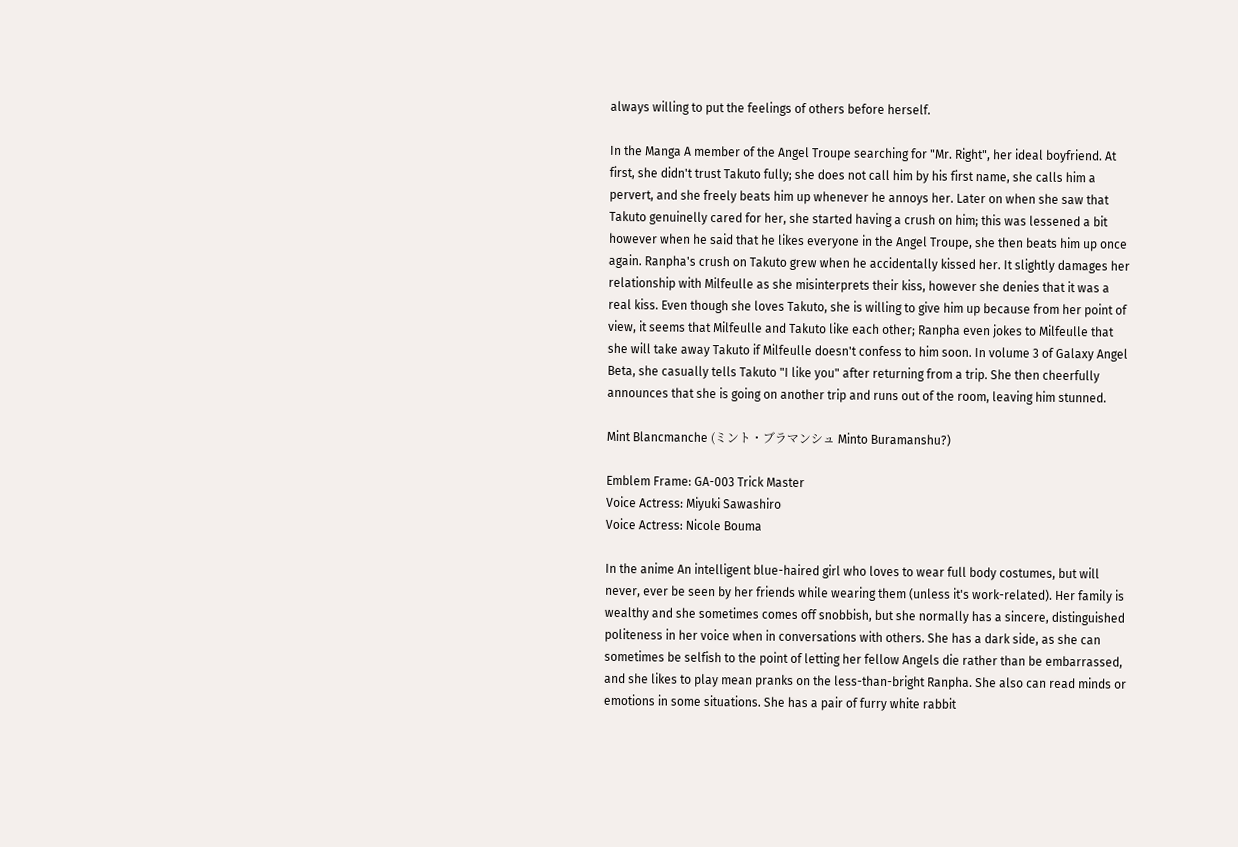always willing to put the feelings of others before herself.

In the Manga A member of the Angel Troupe searching for "Mr. Right", her ideal boyfriend. At first, she didn't trust Takuto fully; she does not call him by his first name, she calls him a pervert, and she freely beats him up whenever he annoys her. Later on when she saw that Takuto genuinelly cared for her, she started having a crush on him; this was lessened a bit however when he said that he likes everyone in the Angel Troupe, she then beats him up once again. Ranpha's crush on Takuto grew when he accidentally kissed her. It slightly damages her relationship with Milfeulle as she misinterprets their kiss, however she denies that it was a real kiss. Even though she loves Takuto, she is willing to give him up because from her point of view, it seems that Milfeulle and Takuto like each other; Ranpha even jokes to Milfeulle that she will take away Takuto if Milfeulle doesn't confess to him soon. In volume 3 of Galaxy Angel Beta, she casually tells Takuto "I like you" after returning from a trip. She then cheerfully announces that she is going on another trip and runs out of the room, leaving him stunned.

Mint Blancmanche (ミント・ブラマンシュ Minto Buramanshu?)

Emblem Frame: GA-003 Trick Master
Voice Actress: Miyuki Sawashiro
Voice Actress: Nicole Bouma

In the anime An intelligent blue-haired girl who loves to wear full body costumes, but will never, ever be seen by her friends while wearing them (unless it's work-related). Her family is wealthy and she sometimes comes off snobbish, but she normally has a sincere, distinguished politeness in her voice when in conversations with others. She has a dark side, as she can sometimes be selfish to the point of letting her fellow Angels die rather than be embarrassed, and she likes to play mean pranks on the less-than-bright Ranpha. She also can read minds or emotions in some situations. She has a pair of furry white rabbit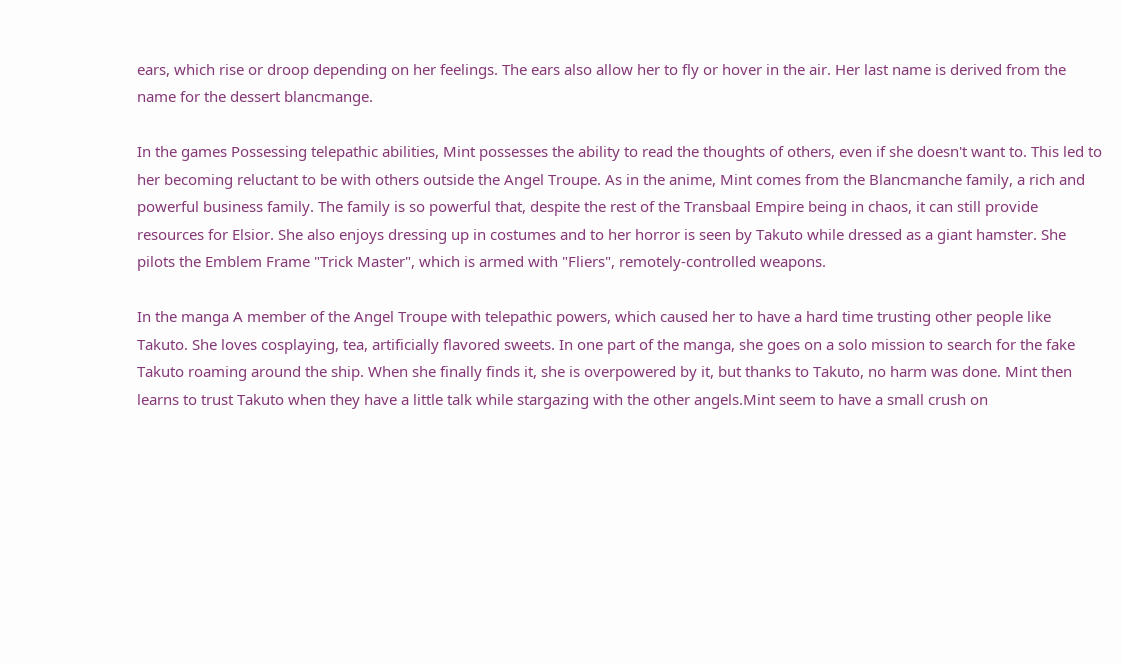ears, which rise or droop depending on her feelings. The ears also allow her to fly or hover in the air. Her last name is derived from the name for the dessert blancmange.

In the games Possessing telepathic abilities, Mint possesses the ability to read the thoughts of others, even if she doesn't want to. This led to her becoming reluctant to be with others outside the Angel Troupe. As in the anime, Mint comes from the Blancmanche family, a rich and powerful business family. The family is so powerful that, despite the rest of the Transbaal Empire being in chaos, it can still provide resources for Elsior. She also enjoys dressing up in costumes and to her horror is seen by Takuto while dressed as a giant hamster. She pilots the Emblem Frame "Trick Master", which is armed with "Fliers", remotely-controlled weapons.

In the manga A member of the Angel Troupe with telepathic powers, which caused her to have a hard time trusting other people like Takuto. She loves cosplaying, tea, artificially flavored sweets. In one part of the manga, she goes on a solo mission to search for the fake Takuto roaming around the ship. When she finally finds it, she is overpowered by it, but thanks to Takuto, no harm was done. Mint then learns to trust Takuto when they have a little talk while stargazing with the other angels.Mint seem to have a small crush on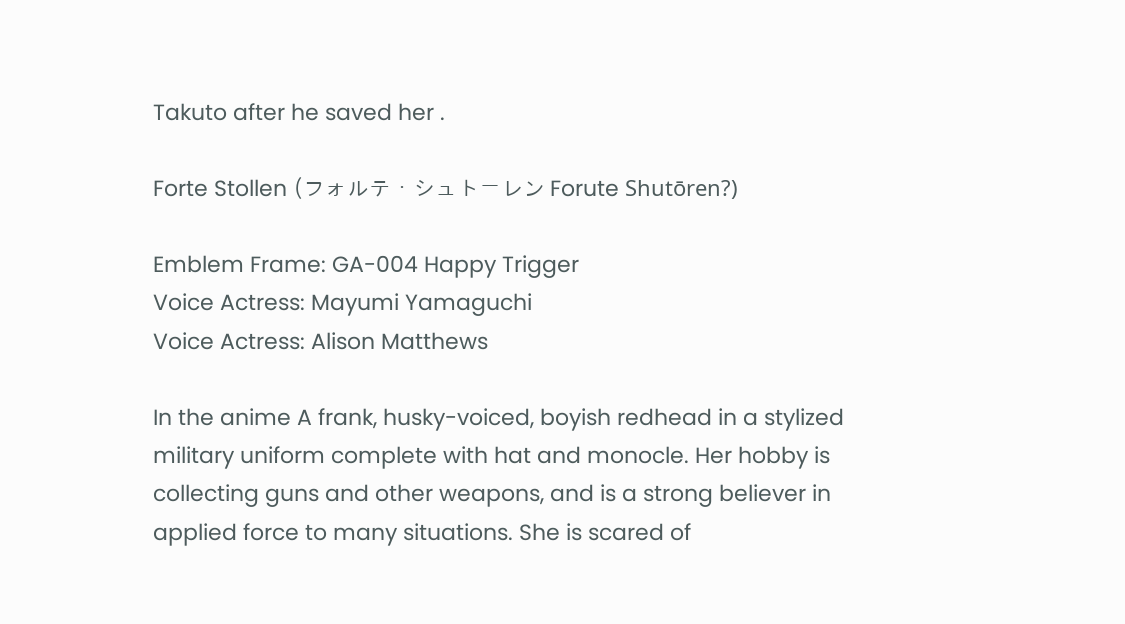Takuto after he saved her .

Forte Stollen (フォルテ・シュトーレン Forute Shutōren?)

Emblem Frame: GA-004 Happy Trigger
Voice Actress: Mayumi Yamaguchi
Voice Actress: Alison Matthews

In the anime A frank, husky-voiced, boyish redhead in a stylized military uniform complete with hat and monocle. Her hobby is collecting guns and other weapons, and is a strong believer in applied force to many situations. She is scared of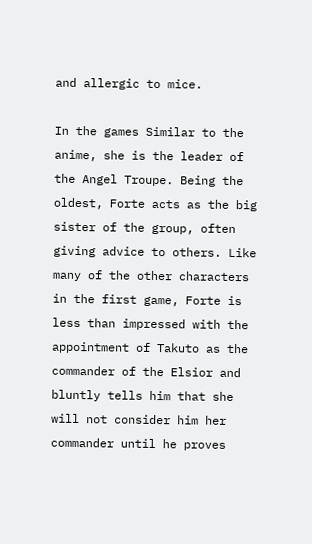and allergic to mice.

In the games Similar to the anime, she is the leader of the Angel Troupe. Being the oldest, Forte acts as the big sister of the group, often giving advice to others. Like many of the other characters in the first game, Forte is less than impressed with the appointment of Takuto as the commander of the Elsior and bluntly tells him that she will not consider him her commander until he proves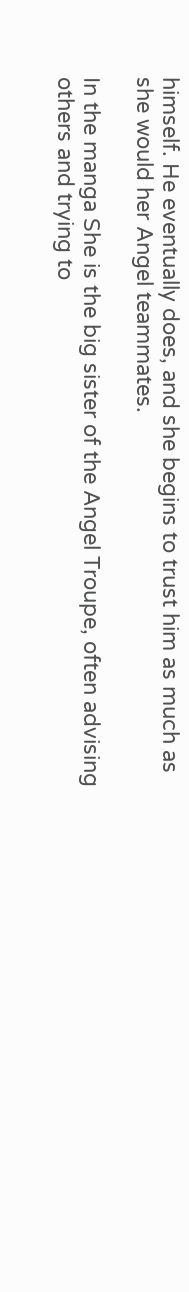himself. He eventually does, and she begins to trust him as much as she would her Angel teammates.

In the manga She is the big sister of the Angel Troupe, often advising others and trying to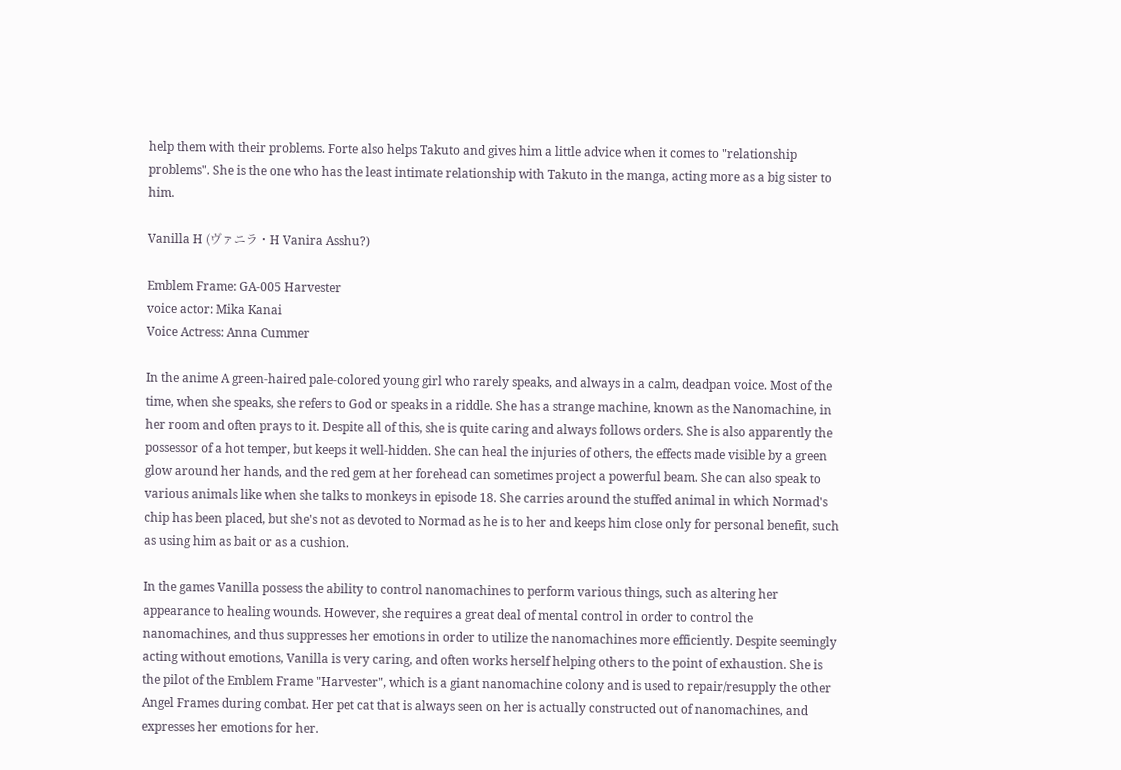help them with their problems. Forte also helps Takuto and gives him a little advice when it comes to "relationship problems". She is the one who has the least intimate relationship with Takuto in the manga, acting more as a big sister to him.

Vanilla H (ヴァニラ・H Vanira Asshu?)

Emblem Frame: GA-005 Harvester
voice actor: Mika Kanai
Voice Actress: Anna Cummer

In the anime A green-haired pale-colored young girl who rarely speaks, and always in a calm, deadpan voice. Most of the time, when she speaks, she refers to God or speaks in a riddle. She has a strange machine, known as the Nanomachine, in her room and often prays to it. Despite all of this, she is quite caring and always follows orders. She is also apparently the possessor of a hot temper, but keeps it well-hidden. She can heal the injuries of others, the effects made visible by a green glow around her hands, and the red gem at her forehead can sometimes project a powerful beam. She can also speak to various animals like when she talks to monkeys in episode 18. She carries around the stuffed animal in which Normad's chip has been placed, but she's not as devoted to Normad as he is to her and keeps him close only for personal benefit, such as using him as bait or as a cushion.

In the games Vanilla possess the ability to control nanomachines to perform various things, such as altering her appearance to healing wounds. However, she requires a great deal of mental control in order to control the nanomachines, and thus suppresses her emotions in order to utilize the nanomachines more efficiently. Despite seemingly acting without emotions, Vanilla is very caring, and often works herself helping others to the point of exhaustion. She is the pilot of the Emblem Frame "Harvester", which is a giant nanomachine colony and is used to repair/resupply the other Angel Frames during combat. Her pet cat that is always seen on her is actually constructed out of nanomachines, and expresses her emotions for her.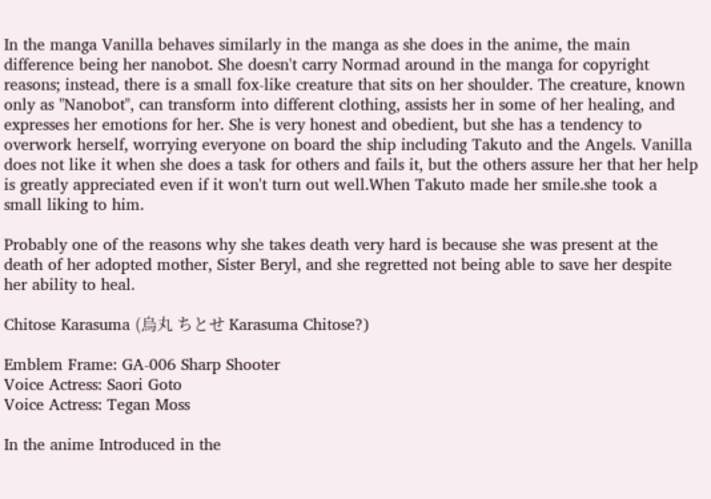In the manga Vanilla behaves similarly in the manga as she does in the anime, the main difference being her nanobot. She doesn't carry Normad around in the manga for copyright reasons; instead, there is a small fox-like creature that sits on her shoulder. The creature, known only as "Nanobot", can transform into different clothing, assists her in some of her healing, and expresses her emotions for her. She is very honest and obedient, but she has a tendency to overwork herself, worrying everyone on board the ship including Takuto and the Angels. Vanilla does not like it when she does a task for others and fails it, but the others assure her that her help is greatly appreciated even if it won't turn out well.When Takuto made her smile.she took a small liking to him.

Probably one of the reasons why she takes death very hard is because she was present at the death of her adopted mother, Sister Beryl, and she regretted not being able to save her despite her ability to heal.

Chitose Karasuma (烏丸 ちとせ Karasuma Chitose?)

Emblem Frame: GA-006 Sharp Shooter
Voice Actress: Saori Goto
Voice Actress: Tegan Moss

In the anime Introduced in the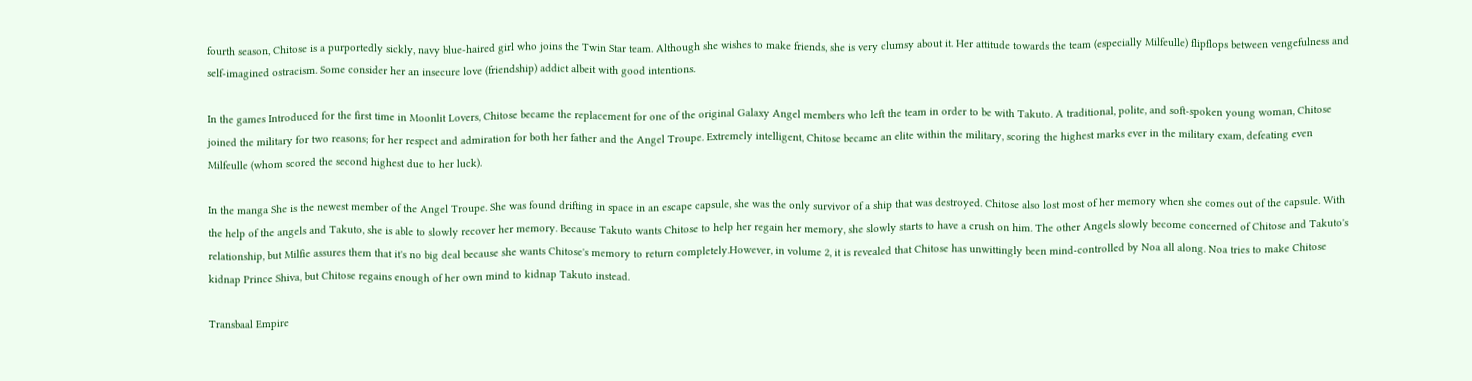fourth season, Chitose is a purportedly sickly, navy blue-haired girl who joins the Twin Star team. Although she wishes to make friends, she is very clumsy about it. Her attitude towards the team (especially Milfeulle) flipflops between vengefulness and self-imagined ostracism. Some consider her an insecure love (friendship) addict albeit with good intentions.

In the games Introduced for the first time in Moonlit Lovers, Chitose became the replacement for one of the original Galaxy Angel members who left the team in order to be with Takuto. A traditional, polite, and soft-spoken young woman, Chitose joined the military for two reasons; for her respect and admiration for both her father and the Angel Troupe. Extremely intelligent, Chitose became an elite within the military, scoring the highest marks ever in the military exam, defeating even Milfeulle (whom scored the second highest due to her luck).

In the manga She is the newest member of the Angel Troupe. She was found drifting in space in an escape capsule, she was the only survivor of a ship that was destroyed. Chitose also lost most of her memory when she comes out of the capsule. With the help of the angels and Takuto, she is able to slowly recover her memory. Because Takuto wants Chitose to help her regain her memory, she slowly starts to have a crush on him. The other Angels slowly become concerned of Chitose and Takuto's relationship, but Milfie assures them that it's no big deal because she wants Chitose's memory to return completely.However, in volume 2, it is revealed that Chitose has unwittingly been mind-controlled by Noa all along. Noa tries to make Chitose kidnap Prince Shiva, but Chitose regains enough of her own mind to kidnap Takuto instead.

Transbaal Empire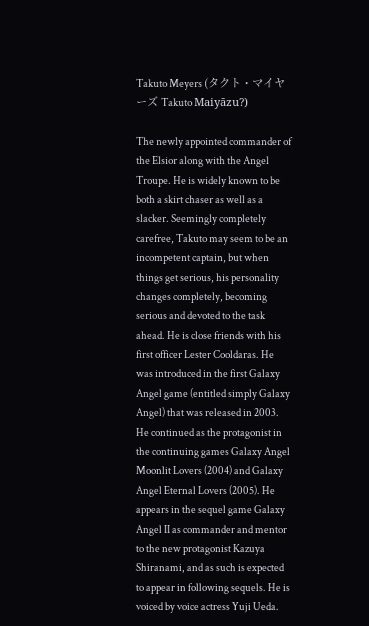Takuto Meyers (タクト・マイヤーズ Takuto Maiyāzu?)

The newly appointed commander of the Elsior along with the Angel Troupe. He is widely known to be both a skirt chaser as well as a slacker. Seemingly completely carefree, Takuto may seem to be an incompetent captain, but when things get serious, his personality changes completely, becoming serious and devoted to the task ahead. He is close friends with his first officer Lester Cooldaras. He was introduced in the first Galaxy Angel game (entitled simply Galaxy Angel) that was released in 2003. He continued as the protagonist in the continuing games Galaxy Angel Moonlit Lovers (2004) and Galaxy Angel Eternal Lovers (2005). He appears in the sequel game Galaxy Angel II as commander and mentor to the new protagonist Kazuya Shiranami, and as such is expected to appear in following sequels. He is voiced by voice actress Yuji Ueda.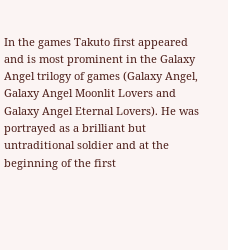In the games Takuto first appeared and is most prominent in the Galaxy Angel trilogy of games (Galaxy Angel, Galaxy Angel Moonlit Lovers and Galaxy Angel Eternal Lovers). He was portrayed as a brilliant but untraditional soldier and at the beginning of the first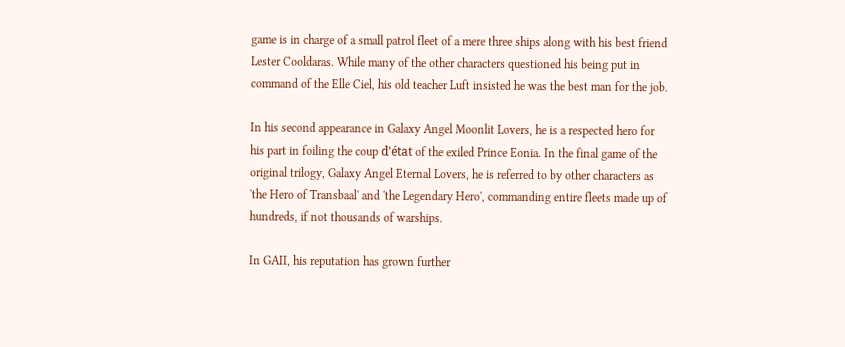game is in charge of a small patrol fleet of a mere three ships along with his best friend Lester Cooldaras. While many of the other characters questioned his being put in command of the Elle Ciel, his old teacher Luft insisted he was the best man for the job.

In his second appearance in Galaxy Angel Moonlit Lovers, he is a respected hero for his part in foiling the coup d'état of the exiled Prince Eonia. In the final game of the original trilogy, Galaxy Angel Eternal Lovers, he is referred to by other characters as 'the Hero of Transbaal' and 'the Legendary Hero', commanding entire fleets made up of hundreds, if not thousands of warships.

In GAII, his reputation has grown further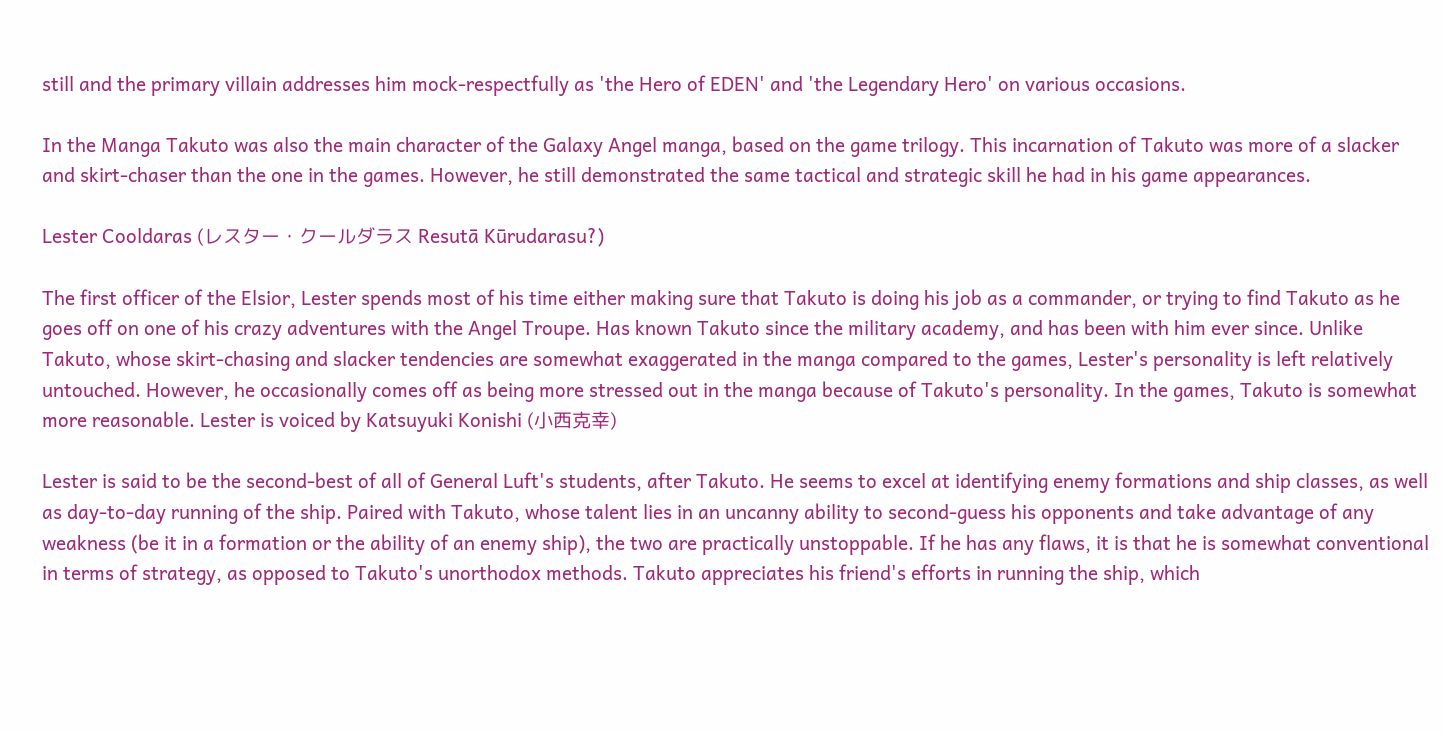still and the primary villain addresses him mock-respectfully as 'the Hero of EDEN' and 'the Legendary Hero' on various occasions.

In the Manga Takuto was also the main character of the Galaxy Angel manga, based on the game trilogy. This incarnation of Takuto was more of a slacker and skirt-chaser than the one in the games. However, he still demonstrated the same tactical and strategic skill he had in his game appearances.

Lester Cooldaras (レスター・クールダラス Resutā Kūrudarasu?)

The first officer of the Elsior, Lester spends most of his time either making sure that Takuto is doing his job as a commander, or trying to find Takuto as he goes off on one of his crazy adventures with the Angel Troupe. Has known Takuto since the military academy, and has been with him ever since. Unlike Takuto, whose skirt-chasing and slacker tendencies are somewhat exaggerated in the manga compared to the games, Lester's personality is left relatively untouched. However, he occasionally comes off as being more stressed out in the manga because of Takuto's personality. In the games, Takuto is somewhat more reasonable. Lester is voiced by Katsuyuki Konishi (小西克幸)

Lester is said to be the second-best of all of General Luft's students, after Takuto. He seems to excel at identifying enemy formations and ship classes, as well as day-to-day running of the ship. Paired with Takuto, whose talent lies in an uncanny ability to second-guess his opponents and take advantage of any weakness (be it in a formation or the ability of an enemy ship), the two are practically unstoppable. If he has any flaws, it is that he is somewhat conventional in terms of strategy, as opposed to Takuto's unorthodox methods. Takuto appreciates his friend's efforts in running the ship, which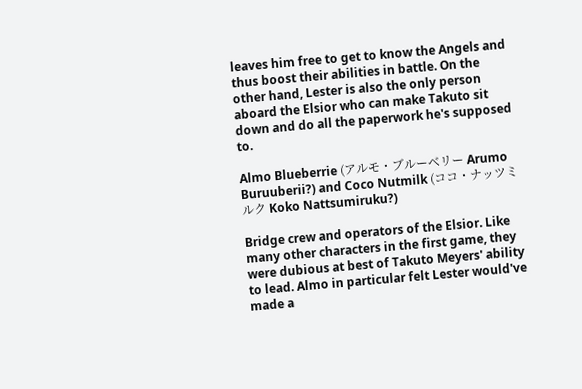leaves him free to get to know the Angels and thus boost their abilities in battle. On the other hand, Lester is also the only person aboard the Elsior who can make Takuto sit down and do all the paperwork he's supposed to.

Almo Blueberrie (アルモ・ブルーベリー Arumo Buruuberii?) and Coco Nutmilk (ココ・ナッツミルク Koko Nattsumiruku?)

Bridge crew and operators of the Elsior. Like many other characters in the first game, they were dubious at best of Takuto Meyers' ability to lead. Almo in particular felt Lester would've made a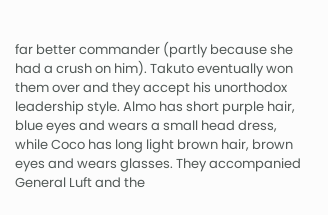far better commander (partly because she had a crush on him). Takuto eventually won them over and they accept his unorthodox leadership style. Almo has short purple hair, blue eyes and wears a small head dress, while Coco has long light brown hair, brown eyes and wears glasses. They accompanied General Luft and the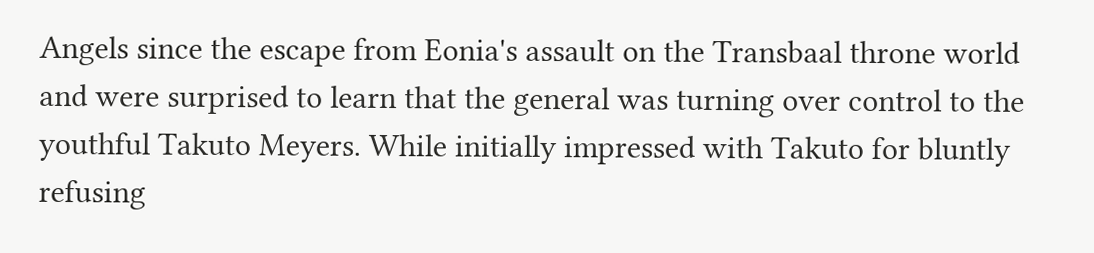Angels since the escape from Eonia's assault on the Transbaal throne world and were surprised to learn that the general was turning over control to the youthful Takuto Meyers. While initially impressed with Takuto for bluntly refusing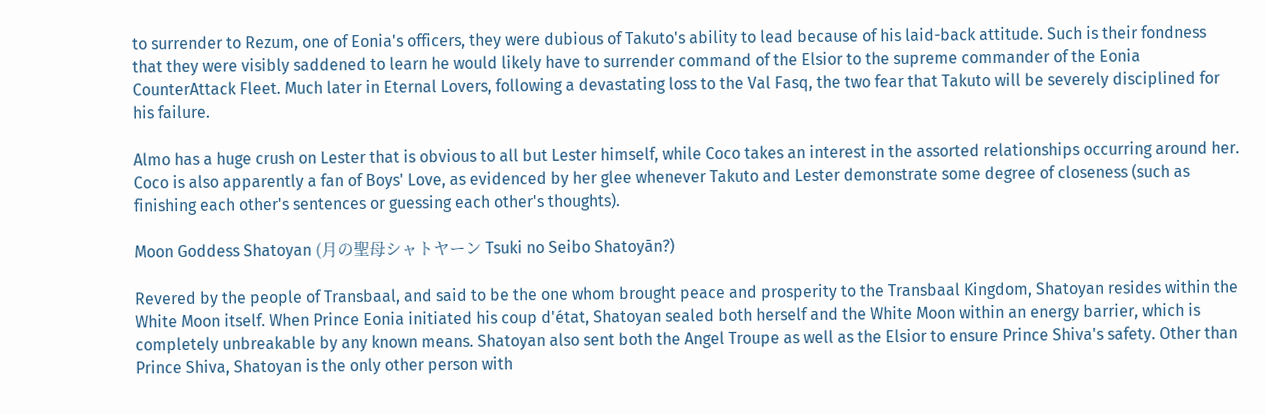to surrender to Rezum, one of Eonia's officers, they were dubious of Takuto's ability to lead because of his laid-back attitude. Such is their fondness that they were visibly saddened to learn he would likely have to surrender command of the Elsior to the supreme commander of the Eonia CounterAttack Fleet. Much later in Eternal Lovers, following a devastating loss to the Val Fasq, the two fear that Takuto will be severely disciplined for his failure.

Almo has a huge crush on Lester that is obvious to all but Lester himself, while Coco takes an interest in the assorted relationships occurring around her. Coco is also apparently a fan of Boys' Love, as evidenced by her glee whenever Takuto and Lester demonstrate some degree of closeness (such as finishing each other's sentences or guessing each other's thoughts).

Moon Goddess Shatoyan (月の聖母シャトヤーン Tsuki no Seibo Shatoyān?)

Revered by the people of Transbaal, and said to be the one whom brought peace and prosperity to the Transbaal Kingdom, Shatoyan resides within the White Moon itself. When Prince Eonia initiated his coup d'état, Shatoyan sealed both herself and the White Moon within an energy barrier, which is completely unbreakable by any known means. Shatoyan also sent both the Angel Troupe as well as the Elsior to ensure Prince Shiva's safety. Other than Prince Shiva, Shatoyan is the only other person with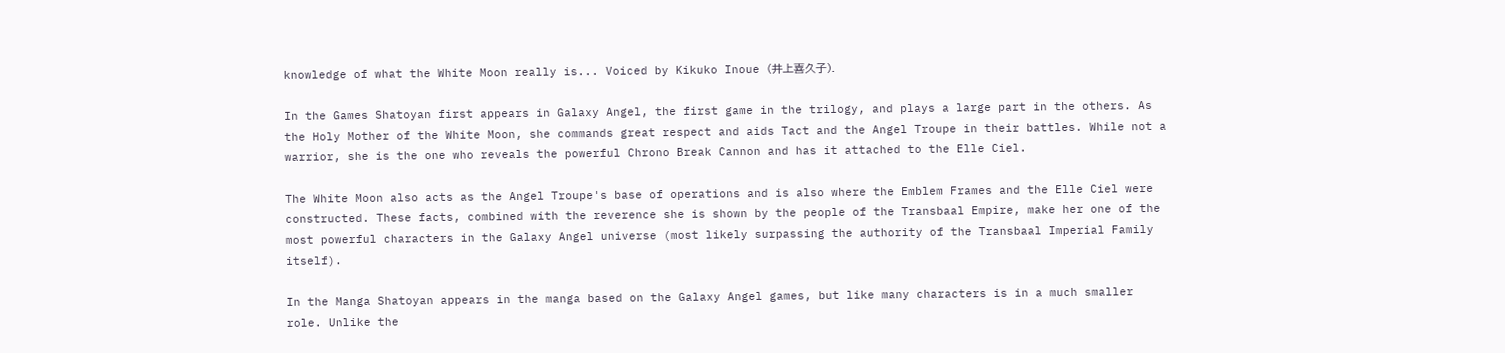knowledge of what the White Moon really is... Voiced by Kikuko Inoue (井上喜久子).

In the Games Shatoyan first appears in Galaxy Angel, the first game in the trilogy, and plays a large part in the others. As the Holy Mother of the White Moon, she commands great respect and aids Tact and the Angel Troupe in their battles. While not a warrior, she is the one who reveals the powerful Chrono Break Cannon and has it attached to the Elle Ciel.

The White Moon also acts as the Angel Troupe's base of operations and is also where the Emblem Frames and the Elle Ciel were constructed. These facts, combined with the reverence she is shown by the people of the Transbaal Empire, make her one of the most powerful characters in the Galaxy Angel universe (most likely surpassing the authority of the Transbaal Imperial Family itself).

In the Manga Shatoyan appears in the manga based on the Galaxy Angel games, but like many characters is in a much smaller role. Unlike the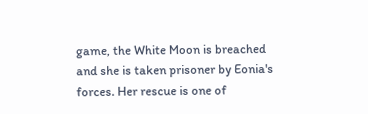game, the White Moon is breached and she is taken prisoner by Eonia's forces. Her rescue is one of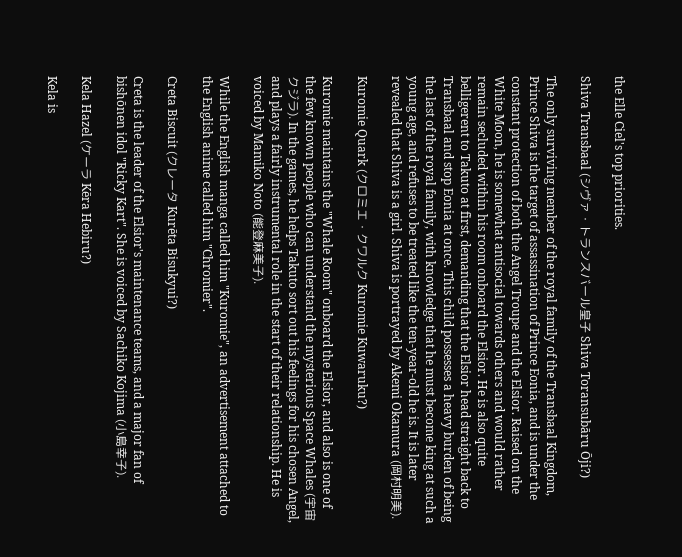the Elle Ciel's top priorities.

Shiva Transbaal (シヴァ・トランスバール皇子 Shiva Toransubāru Ōji?)

The only surviving member of the royal family of the Transbaal Kingdom, Prince Shiva is the target of assassination of Prince Eonia, and is under the constant protection of both the Angel Troupe and the Elsior. Raised on the White Moon, he is somewhat antisocial towards others and would rather remain secluded within his room onboard the Elsior. He is also quite belligerent to Takuto at first, demanding that the Elsior head straight back to Transbaal and stop Eonia at once. This child possesses a heavy burden of being the last of the royal family, with knowledge that he must become king at such a young age, and refuses to be treated like the ten-year-old he is. It is later revealed that Shiva is a girl. Shiva is portrayed by Akemi Okamura (岡村明美).

Kuromie Quark (クロミエ・クワルク Kuromie Kuwaruku?)

Kuromie maintains the "Whale Room" onboard the Elsior, and also is one of the few known people who can understand the mysterious Space Whales (宇宙クジラ). In the games, he helps Takuto sort out his feelings for his chosen Angel, and plays a fairly instrumental role in the start of their relationship. He is voiced by Mamiko Noto (能登麻美子).

While the English manga called him "Kuromie", an advertisement attached to the English anime called him "Chromier".

Creta Biscuit (クレータ Kurēta Bisukyui?)

Creta is the leader of the Elsior's maintenance teams, and a major fan of bishōnen idol "Ricky Kart". She is voiced by Sachiko Kojima (小島幸子).

Kela Hazel (ケーラ Kēra Hebiru?)

Kela is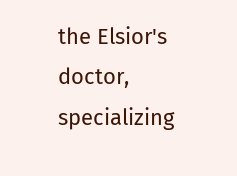the Elsior's doctor, specializing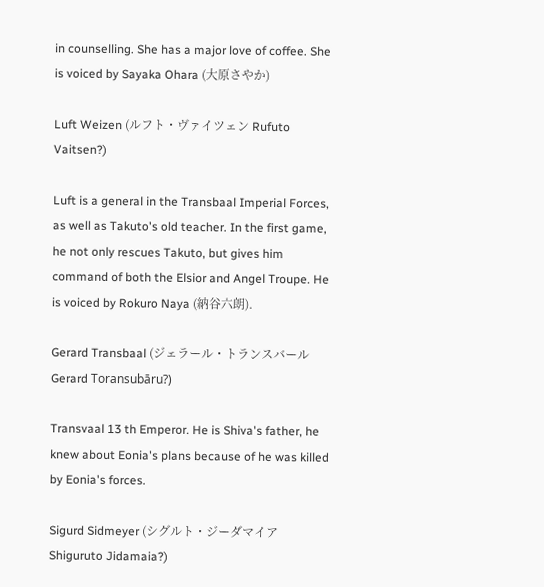in counselling. She has a major love of coffee. She is voiced by Sayaka Ohara (大原さやか)

Luft Weizen (ルフト・ヴァイツェン Rufuto Vaitsen?)

Luft is a general in the Transbaal Imperial Forces, as well as Takuto's old teacher. In the first game, he not only rescues Takuto, but gives him command of both the Elsior and Angel Troupe. He is voiced by Rokuro Naya (納谷六朗).

Gerard Transbaal (ジェラール・トランスバール Gerard Toransubāru?)

Transvaal 13 th Emperor. He is Shiva's father, he knew about Eonia's plans because of he was killed by Eonia's forces.

Sigurd Sidmeyer (シグルト・ジーダマイア Shiguruto Jidamaia?)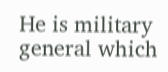He is military general which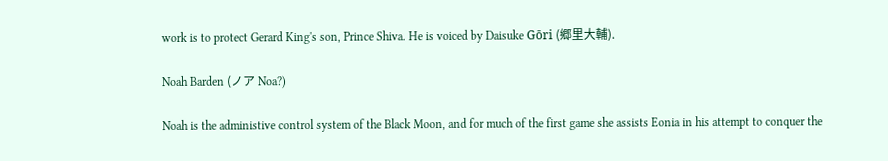work is to protect Gerard King's son, Prince Shiva. He is voiced by Daisuke Gōri (郷里大輔).

Noah Barden (ノア Noa?)

Noah is the administive control system of the Black Moon, and for much of the first game she assists Eonia in his attempt to conquer the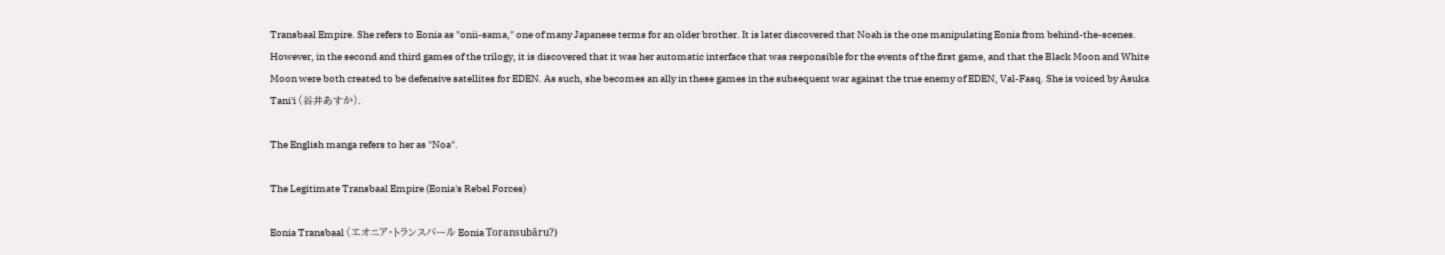Transbaal Empire. She refers to Eonia as "onii-sama," one of many Japanese terms for an older brother. It is later discovered that Noah is the one manipulating Eonia from behind-the-scenes. However, in the second and third games of the trilogy, it is discovered that it was her automatic interface that was responsible for the events of the first game, and that the Black Moon and White Moon were both created to be defensive satellites for EDEN. As such, she becomes an ally in these games in the subsequent war against the true enemy of EDEN, Val-Fasq. She is voiced by Asuka Tani'i (谷井あすか).

The English manga refers to her as "Noa".

The Legitimate Transbaal Empire (Eonia's Rebel Forces)

Eonia Transbaal (エオニア・トランスバール Eonia Toransubāru?)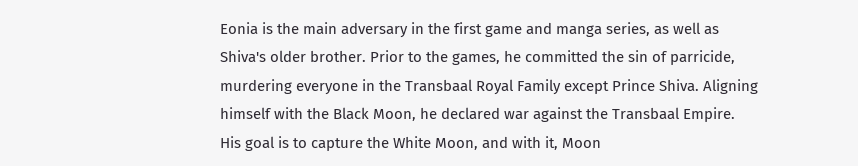Eonia is the main adversary in the first game and manga series, as well as Shiva's older brother. Prior to the games, he committed the sin of parricide, murdering everyone in the Transbaal Royal Family except Prince Shiva. Aligning himself with the Black Moon, he declared war against the Transbaal Empire. His goal is to capture the White Moon, and with it, Moon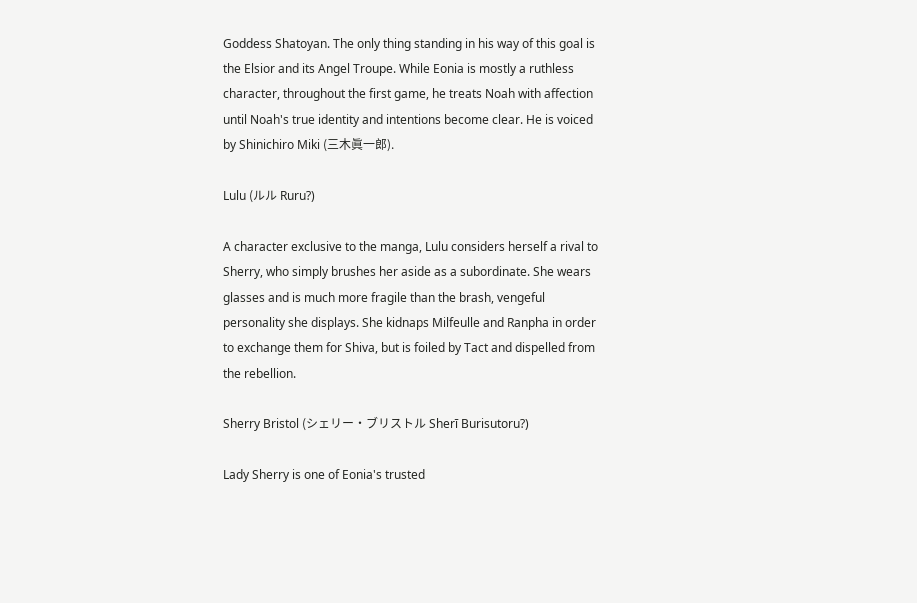Goddess Shatoyan. The only thing standing in his way of this goal is the Elsior and its Angel Troupe. While Eonia is mostly a ruthless character, throughout the first game, he treats Noah with affection until Noah's true identity and intentions become clear. He is voiced by Shinichiro Miki (三木眞一郎).

Lulu (ルル Ruru?)

A character exclusive to the manga, Lulu considers herself a rival to Sherry, who simply brushes her aside as a subordinate. She wears glasses and is much more fragile than the brash, vengeful personality she displays. She kidnaps Milfeulle and Ranpha in order to exchange them for Shiva, but is foiled by Tact and dispelled from the rebellion.

Sherry Bristol (シェリー・ブリストル Sherī Burisutoru?)

Lady Sherry is one of Eonia's trusted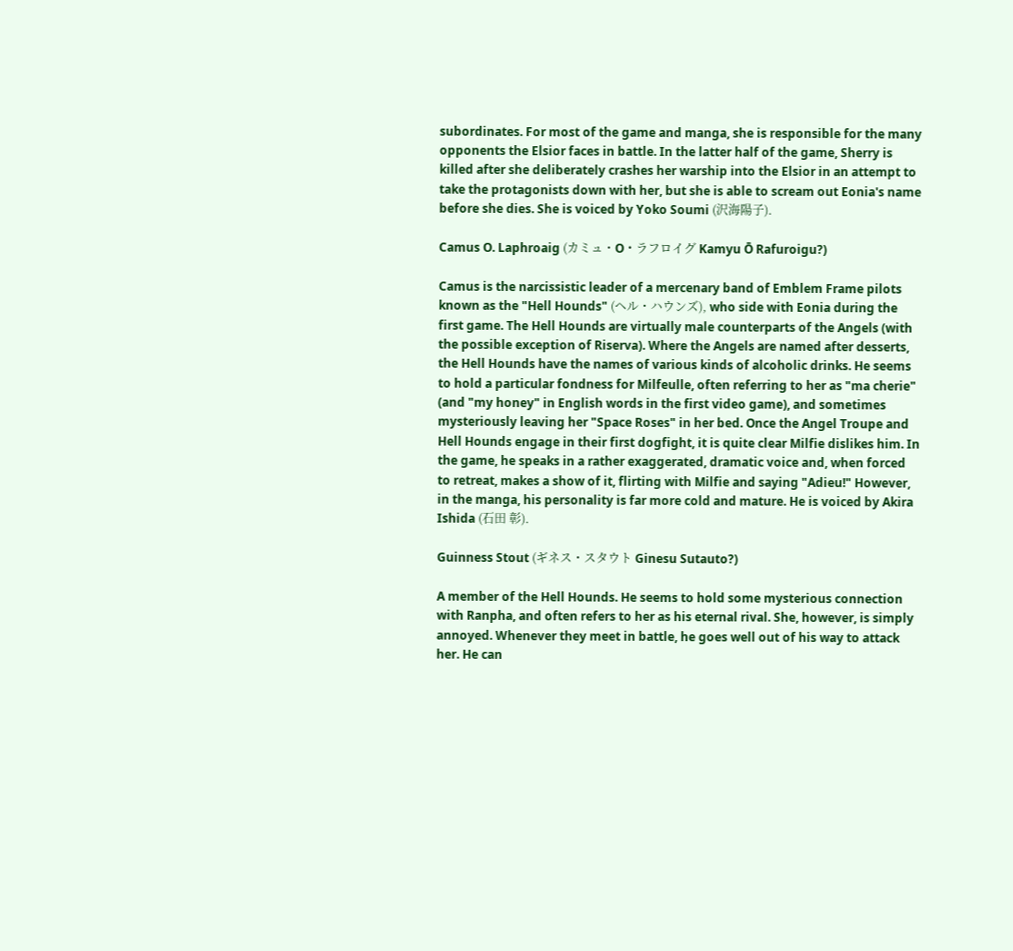subordinates. For most of the game and manga, she is responsible for the many opponents the Elsior faces in battle. In the latter half of the game, Sherry is killed after she deliberately crashes her warship into the Elsior in an attempt to take the protagonists down with her, but she is able to scream out Eonia's name before she dies. She is voiced by Yoko Soumi (沢海陽子).

Camus O. Laphroaig (カミュ・O・ラフロイグ Kamyu Ō Rafuroigu?)

Camus is the narcissistic leader of a mercenary band of Emblem Frame pilots known as the "Hell Hounds" (ヘル・ハウンズ), who side with Eonia during the first game. The Hell Hounds are virtually male counterparts of the Angels (with the possible exception of Riserva). Where the Angels are named after desserts, the Hell Hounds have the names of various kinds of alcoholic drinks. He seems to hold a particular fondness for Milfeulle, often referring to her as "ma cherie" (and "my honey" in English words in the first video game), and sometimes mysteriously leaving her "Space Roses" in her bed. Once the Angel Troupe and Hell Hounds engage in their first dogfight, it is quite clear Milfie dislikes him. In the game, he speaks in a rather exaggerated, dramatic voice and, when forced to retreat, makes a show of it, flirting with Milfie and saying "Adieu!" However, in the manga, his personality is far more cold and mature. He is voiced by Akira Ishida (石田 彰).

Guinness Stout (ギネス・スタウト Ginesu Sutauto?)

A member of the Hell Hounds. He seems to hold some mysterious connection with Ranpha, and often refers to her as his eternal rival. She, however, is simply annoyed. Whenever they meet in battle, he goes well out of his way to attack her. He can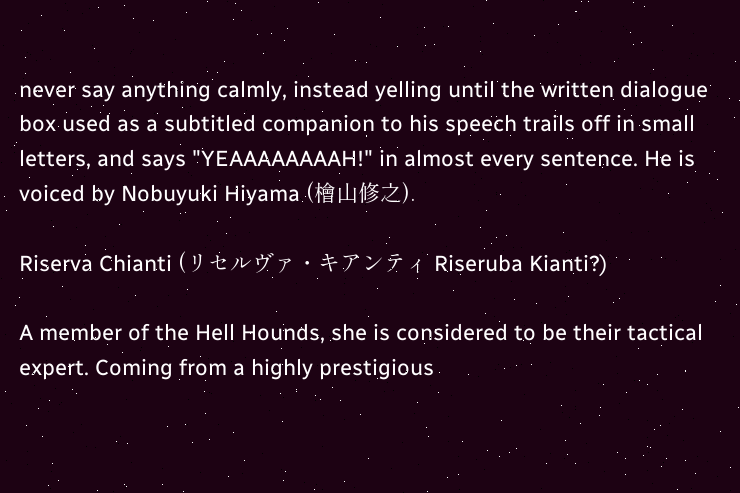never say anything calmly, instead yelling until the written dialogue box used as a subtitled companion to his speech trails off in small letters, and says "YEAAAAAAAAH!" in almost every sentence. He is voiced by Nobuyuki Hiyama (檜山修之).

Riserva Chianti (リセルヴァ・キアンティ Riseruba Kianti?)

A member of the Hell Hounds, she is considered to be their tactical expert. Coming from a highly prestigious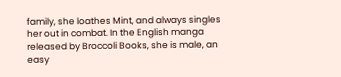family, she loathes Mint, and always singles her out in combat. In the English manga released by Broccoli Books, she is male, an easy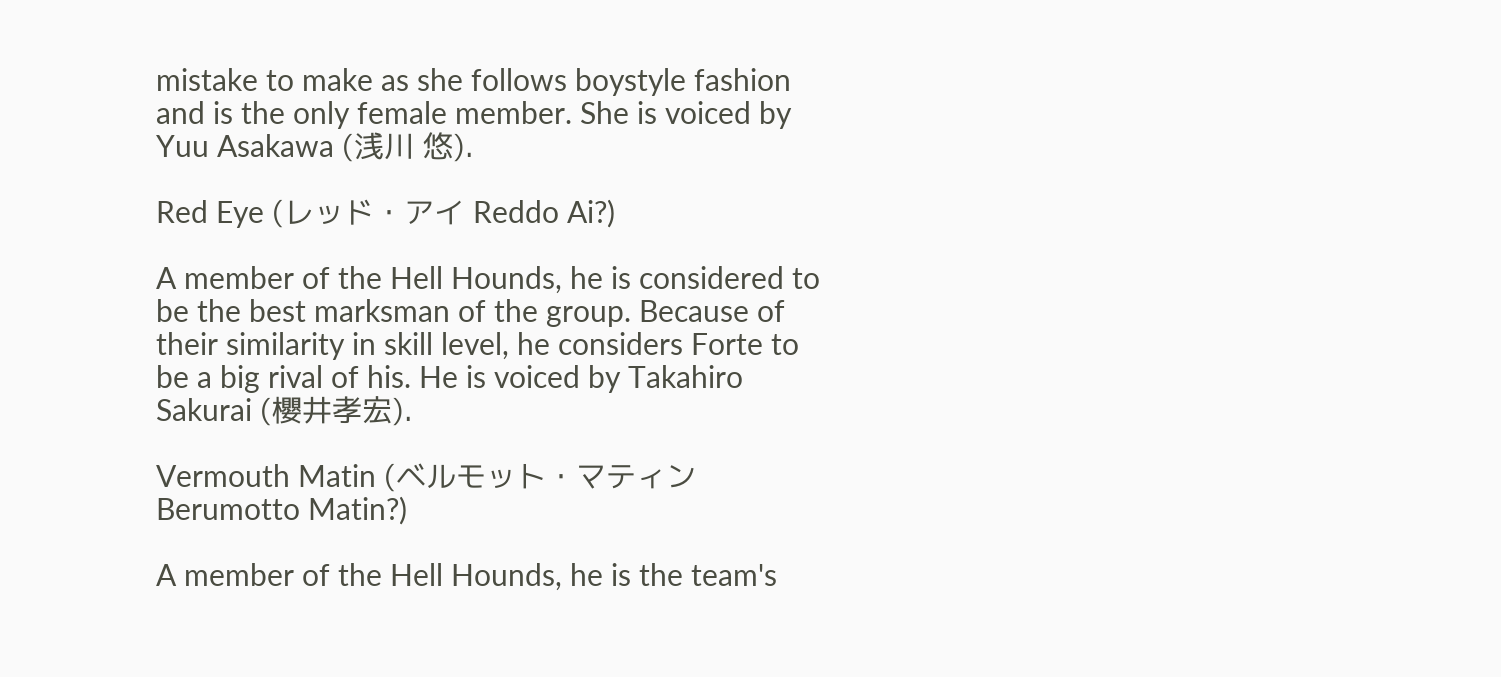mistake to make as she follows boystyle fashion and is the only female member. She is voiced by Yuu Asakawa (浅川 悠).

Red Eye (レッド・アイ Reddo Ai?)

A member of the Hell Hounds, he is considered to be the best marksman of the group. Because of their similarity in skill level, he considers Forte to be a big rival of his. He is voiced by Takahiro Sakurai (櫻井孝宏).

Vermouth Matin (ベルモット・マティン Berumotto Matin?)

A member of the Hell Hounds, he is the team's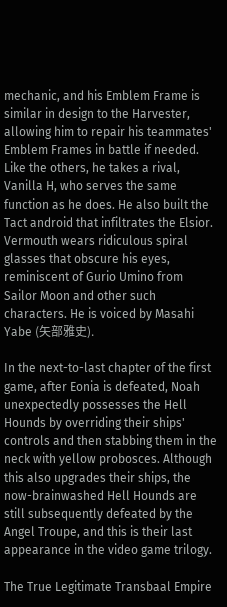mechanic, and his Emblem Frame is similar in design to the Harvester, allowing him to repair his teammates' Emblem Frames in battle if needed. Like the others, he takes a rival, Vanilla H, who serves the same function as he does. He also built the Tact android that infiltrates the Elsior. Vermouth wears ridiculous spiral glasses that obscure his eyes, reminiscent of Gurio Umino from Sailor Moon and other such characters. He is voiced by Masahi Yabe (矢部雅史).

In the next-to-last chapter of the first game, after Eonia is defeated, Noah unexpectedly possesses the Hell Hounds by overriding their ships' controls and then stabbing them in the neck with yellow probosces. Although this also upgrades their ships, the now-brainwashed Hell Hounds are still subsequently defeated by the Angel Troupe, and this is their last appearance in the video game trilogy.

The True Legitimate Transbaal Empire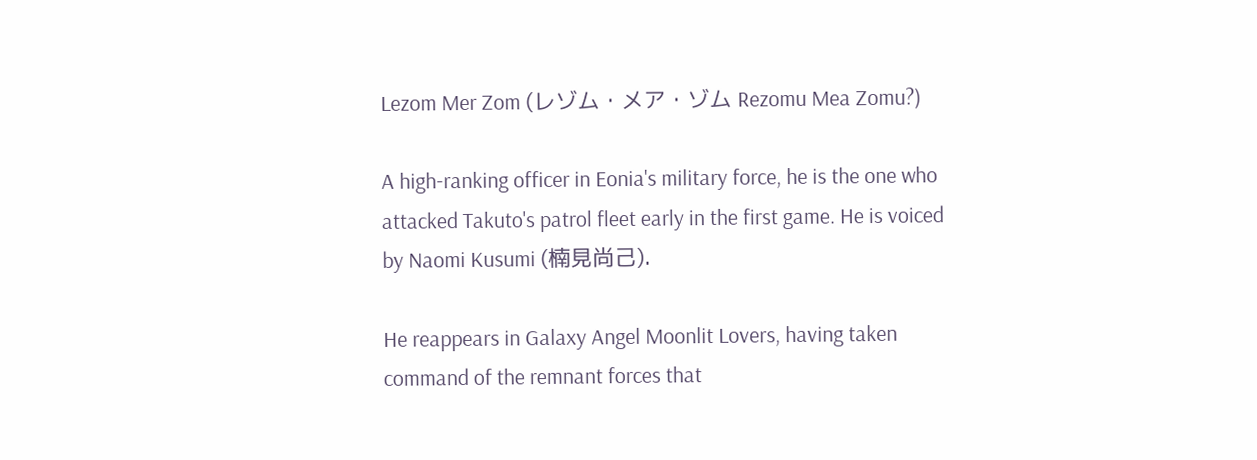Lezom Mer Zom (レゾム・メア・ゾム Rezomu Mea Zomu?)

A high-ranking officer in Eonia's military force, he is the one who attacked Takuto's patrol fleet early in the first game. He is voiced by Naomi Kusumi (楠見尚己).

He reappears in Galaxy Angel Moonlit Lovers, having taken command of the remnant forces that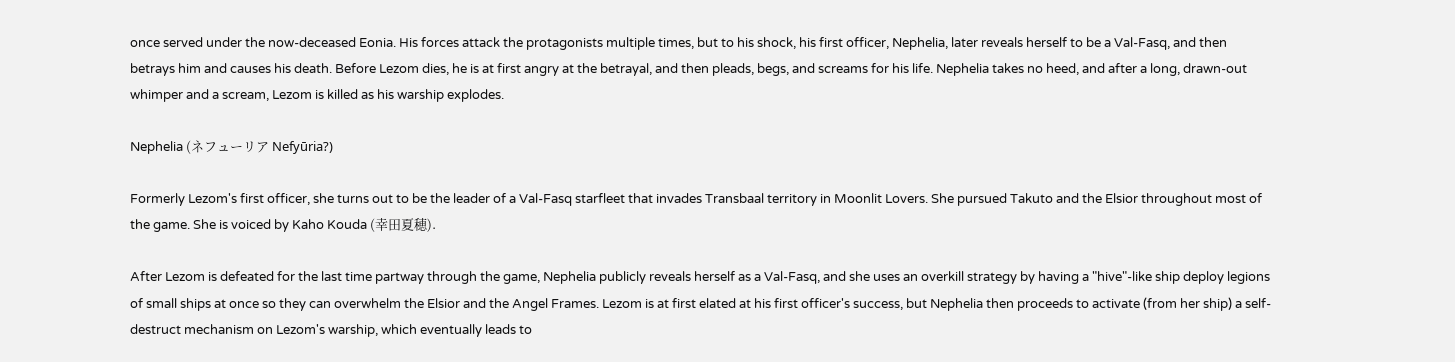once served under the now-deceased Eonia. His forces attack the protagonists multiple times, but to his shock, his first officer, Nephelia, later reveals herself to be a Val-Fasq, and then betrays him and causes his death. Before Lezom dies, he is at first angry at the betrayal, and then pleads, begs, and screams for his life. Nephelia takes no heed, and after a long, drawn-out whimper and a scream, Lezom is killed as his warship explodes.

Nephelia (ネフューリア Nefyūria?)

Formerly Lezom's first officer, she turns out to be the leader of a Val-Fasq starfleet that invades Transbaal territory in Moonlit Lovers. She pursued Takuto and the Elsior throughout most of the game. She is voiced by Kaho Kouda (幸田夏穂).

After Lezom is defeated for the last time partway through the game, Nephelia publicly reveals herself as a Val-Fasq, and she uses an overkill strategy by having a "hive"-like ship deploy legions of small ships at once so they can overwhelm the Elsior and the Angel Frames. Lezom is at first elated at his first officer's success, but Nephelia then proceeds to activate (from her ship) a self-destruct mechanism on Lezom's warship, which eventually leads to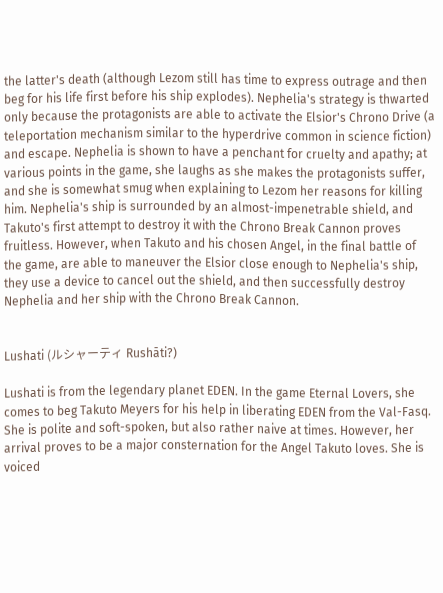the latter's death (although Lezom still has time to express outrage and then beg for his life first before his ship explodes). Nephelia's strategy is thwarted only because the protagonists are able to activate the Elsior's Chrono Drive (a teleportation mechanism similar to the hyperdrive common in science fiction) and escape. Nephelia is shown to have a penchant for cruelty and apathy; at various points in the game, she laughs as she makes the protagonists suffer, and she is somewhat smug when explaining to Lezom her reasons for killing him. Nephelia's ship is surrounded by an almost-impenetrable shield, and Takuto's first attempt to destroy it with the Chrono Break Cannon proves fruitless. However, when Takuto and his chosen Angel, in the final battle of the game, are able to maneuver the Elsior close enough to Nephelia's ship, they use a device to cancel out the shield, and then successfully destroy Nephelia and her ship with the Chrono Break Cannon.


Lushati (ルシャーティ Rushāti?)

Lushati is from the legendary planet EDEN. In the game Eternal Lovers, she comes to beg Takuto Meyers for his help in liberating EDEN from the Val-Fasq. She is polite and soft-spoken, but also rather naive at times. However, her arrival proves to be a major consternation for the Angel Takuto loves. She is voiced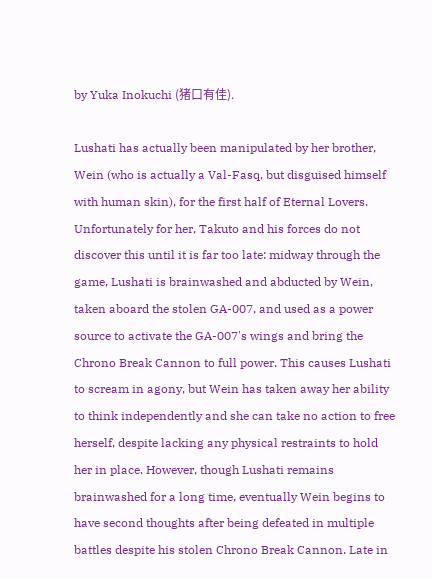by Yuka Inokuchi (猪口有佳).

Lushati has actually been manipulated by her brother, Wein (who is actually a Val-Fasq, but disguised himself with human skin), for the first half of Eternal Lovers. Unfortunately for her, Takuto and his forces do not discover this until it is far too late: midway through the game, Lushati is brainwashed and abducted by Wein, taken aboard the stolen GA-007, and used as a power source to activate the GA-007's wings and bring the Chrono Break Cannon to full power. This causes Lushati to scream in agony, but Wein has taken away her ability to think independently and she can take no action to free herself, despite lacking any physical restraints to hold her in place. However, though Lushati remains brainwashed for a long time, eventually Wein begins to have second thoughts after being defeated in multiple battles despite his stolen Chrono Break Cannon. Late in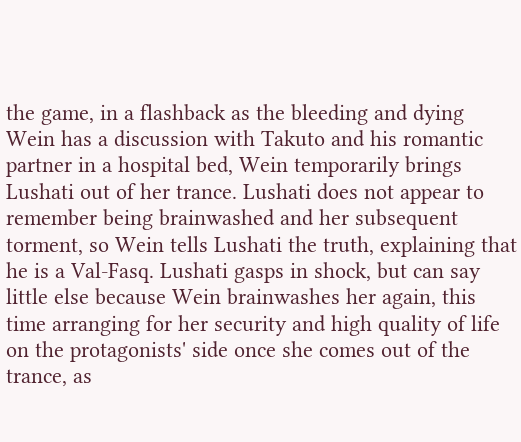the game, in a flashback as the bleeding and dying Wein has a discussion with Takuto and his romantic partner in a hospital bed, Wein temporarily brings Lushati out of her trance. Lushati does not appear to remember being brainwashed and her subsequent torment, so Wein tells Lushati the truth, explaining that he is a Val-Fasq. Lushati gasps in shock, but can say little else because Wein brainwashes her again, this time arranging for her security and high quality of life on the protagonists' side once she comes out of the trance, as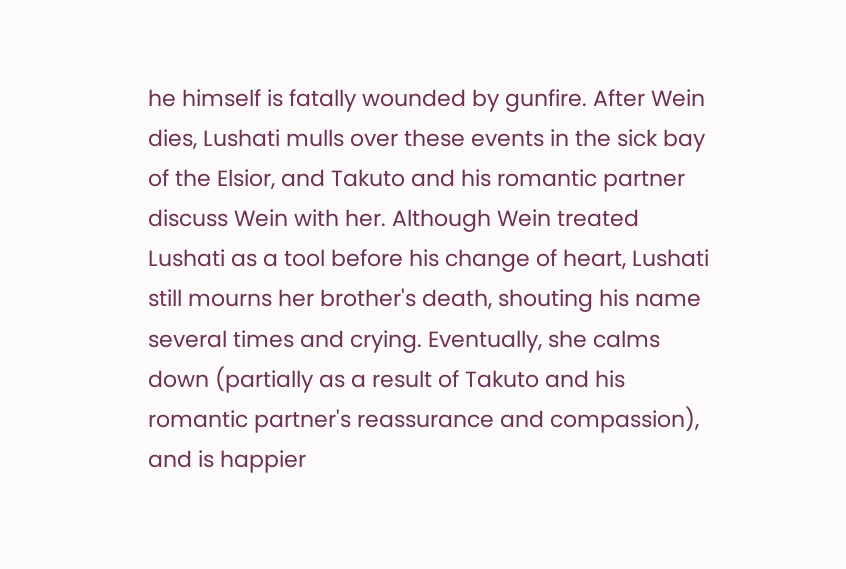he himself is fatally wounded by gunfire. After Wein dies, Lushati mulls over these events in the sick bay of the Elsior, and Takuto and his romantic partner discuss Wein with her. Although Wein treated Lushati as a tool before his change of heart, Lushati still mourns her brother's death, shouting his name several times and crying. Eventually, she calms down (partially as a result of Takuto and his romantic partner's reassurance and compassion), and is happier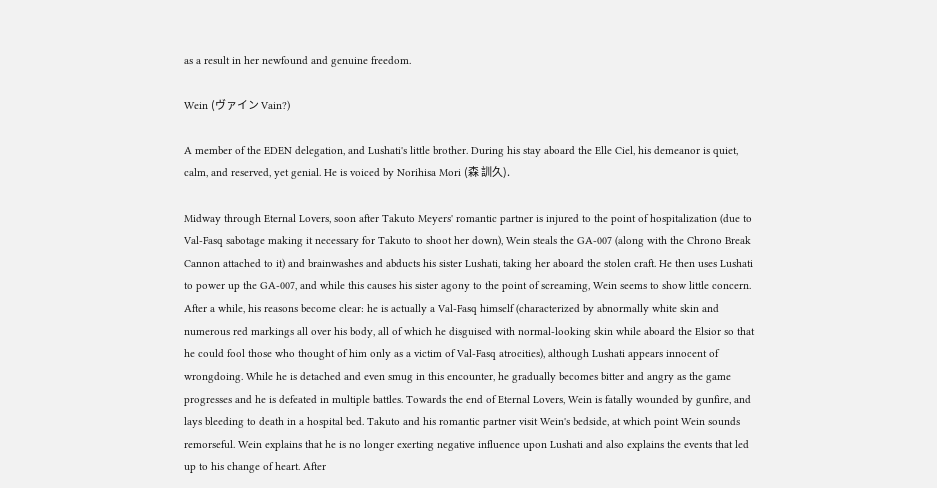as a result in her newfound and genuine freedom.

Wein (ヴァイン Vain?)

A member of the EDEN delegation, and Lushati's little brother. During his stay aboard the Elle Ciel, his demeanor is quiet, calm, and reserved, yet genial. He is voiced by Norihisa Mori (森 訓久).

Midway through Eternal Lovers, soon after Takuto Meyers' romantic partner is injured to the point of hospitalization (due to Val-Fasq sabotage making it necessary for Takuto to shoot her down), Wein steals the GA-007 (along with the Chrono Break Cannon attached to it) and brainwashes and abducts his sister Lushati, taking her aboard the stolen craft. He then uses Lushati to power up the GA-007, and while this causes his sister agony to the point of screaming, Wein seems to show little concern. After a while, his reasons become clear: he is actually a Val-Fasq himself (characterized by abnormally white skin and numerous red markings all over his body, all of which he disguised with normal-looking skin while aboard the Elsior so that he could fool those who thought of him only as a victim of Val-Fasq atrocities), although Lushati appears innocent of wrongdoing. While he is detached and even smug in this encounter, he gradually becomes bitter and angry as the game progresses and he is defeated in multiple battles. Towards the end of Eternal Lovers, Wein is fatally wounded by gunfire, and lays bleeding to death in a hospital bed. Takuto and his romantic partner visit Wein's bedside, at which point Wein sounds remorseful. Wein explains that he is no longer exerting negative influence upon Lushati and also explains the events that led up to his change of heart. After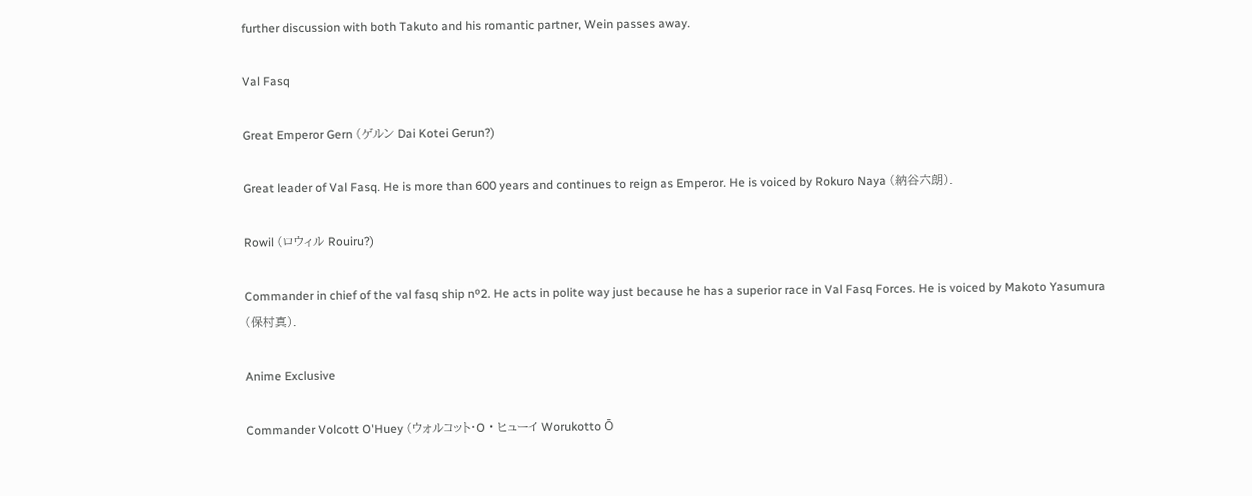further discussion with both Takuto and his romantic partner, Wein passes away.

Val Fasq

Great Emperor Gern (ゲルン Dai Kotei Gerun?)

Great leader of Val Fasq. He is more than 600 years and continues to reign as Emperor. He is voiced by Rokuro Naya (納谷六朗).

Rowil (ロウィル Rouiru?)

Commander in chief of the val fasq ship nº2. He acts in polite way just because he has a superior race in Val Fasq Forces. He is voiced by Makoto Yasumura (保村真).

Anime Exclusive

Commander Volcott O'Huey (ウォルコット・O・ヒューイ Worukotto Ō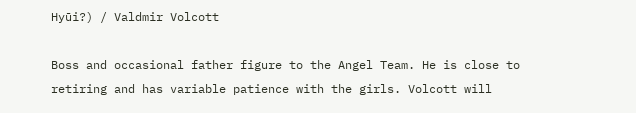Hyūi?) / Valdmir Volcott

Boss and occasional father figure to the Angel Team. He is close to retiring and has variable patience with the girls. Volcott will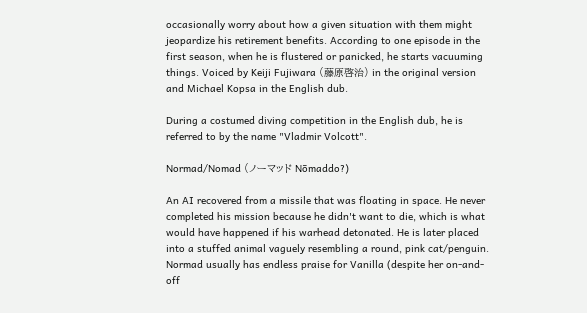occasionally worry about how a given situation with them might jeopardize his retirement benefits. According to one episode in the first season, when he is flustered or panicked, he starts vacuuming things. Voiced by Keiji Fujiwara (藤原啓治) in the original version and Michael Kopsa in the English dub.

During a costumed diving competition in the English dub, he is referred to by the name "Vladmir Volcott".

Normad/Nomad (ノーマッド Nōmaddo?)

An AI recovered from a missile that was floating in space. He never completed his mission because he didn't want to die, which is what would have happened if his warhead detonated. He is later placed into a stuffed animal vaguely resembling a round, pink cat/penguin. Normad usually has endless praise for Vanilla (despite her on-and-off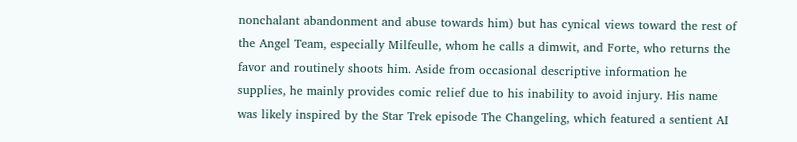nonchalant abandonment and abuse towards him) but has cynical views toward the rest of the Angel Team, especially Milfeulle, whom he calls a dimwit, and Forte, who returns the favor and routinely shoots him. Aside from occasional descriptive information he supplies, he mainly provides comic relief due to his inability to avoid injury. His name was likely inspired by the Star Trek episode The Changeling, which featured a sentient AI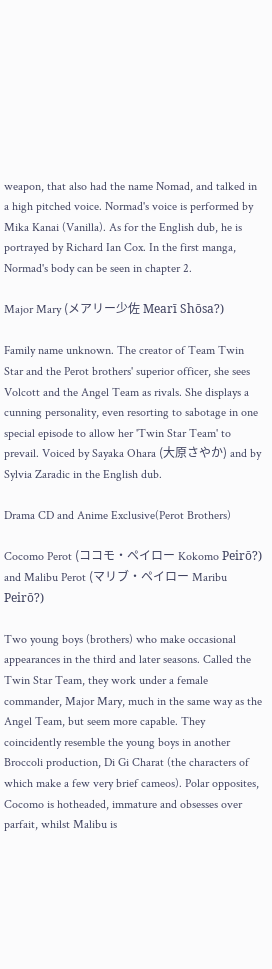weapon, that also had the name Nomad, and talked in a high pitched voice. Normad's voice is performed by Mika Kanai (Vanilla). As for the English dub, he is portrayed by Richard Ian Cox. In the first manga, Normad's body can be seen in chapter 2.

Major Mary (メアリー少佐 Mearī Shōsa?)

Family name unknown. The creator of Team Twin Star and the Perot brothers' superior officer, she sees Volcott and the Angel Team as rivals. She displays a cunning personality, even resorting to sabotage in one special episode to allow her 'Twin Star Team' to prevail. Voiced by Sayaka Ohara (大原さやか) and by Sylvia Zaradic in the English dub.

Drama CD and Anime Exclusive(Perot Brothers)

Cocomo Perot (ココモ・ペイロー Kokomo Peirō?) and Malibu Perot (マリブ・ペイロー Maribu Peirō?)

Two young boys (brothers) who make occasional appearances in the third and later seasons. Called the Twin Star Team, they work under a female commander, Major Mary, much in the same way as the Angel Team, but seem more capable. They coincidently resemble the young boys in another Broccoli production, Di Gi Charat (the characters of which make a few very brief cameos). Polar opposites, Cocomo is hotheaded, immature and obsesses over parfait, whilst Malibu is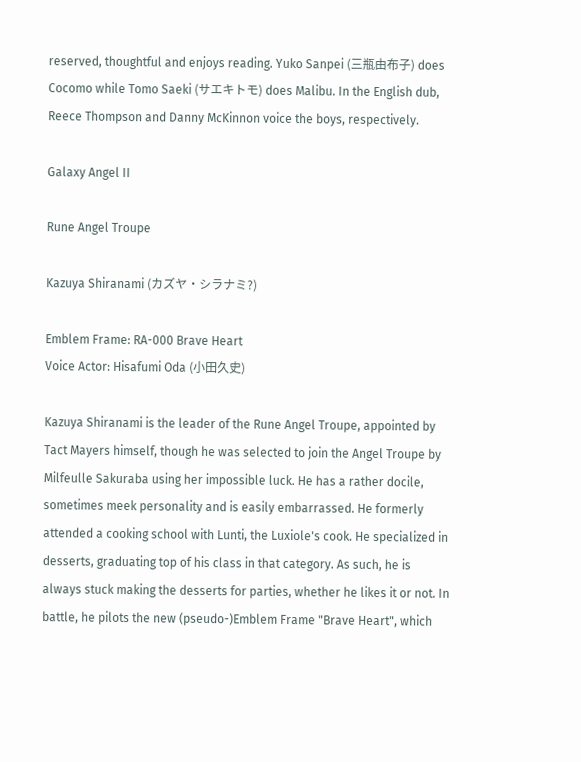reserved, thoughtful and enjoys reading. Yuko Sanpei (三瓶由布子) does Cocomo while Tomo Saeki (サエキトモ) does Malibu. In the English dub, Reece Thompson and Danny McKinnon voice the boys, respectively.

Galaxy Angel II

Rune Angel Troupe

Kazuya Shiranami (カズヤ・シラナミ?)

Emblem Frame: RA-000 Brave Heart
Voice Actor: Hisafumi Oda (小田久史)

Kazuya Shiranami is the leader of the Rune Angel Troupe, appointed by Tact Mayers himself, though he was selected to join the Angel Troupe by Milfeulle Sakuraba using her impossible luck. He has a rather docile, sometimes meek personality and is easily embarrassed. He formerly attended a cooking school with Lunti, the Luxiole's cook. He specialized in desserts, graduating top of his class in that category. As such, he is always stuck making the desserts for parties, whether he likes it or not. In battle, he pilots the new (pseudo-)Emblem Frame "Brave Heart", which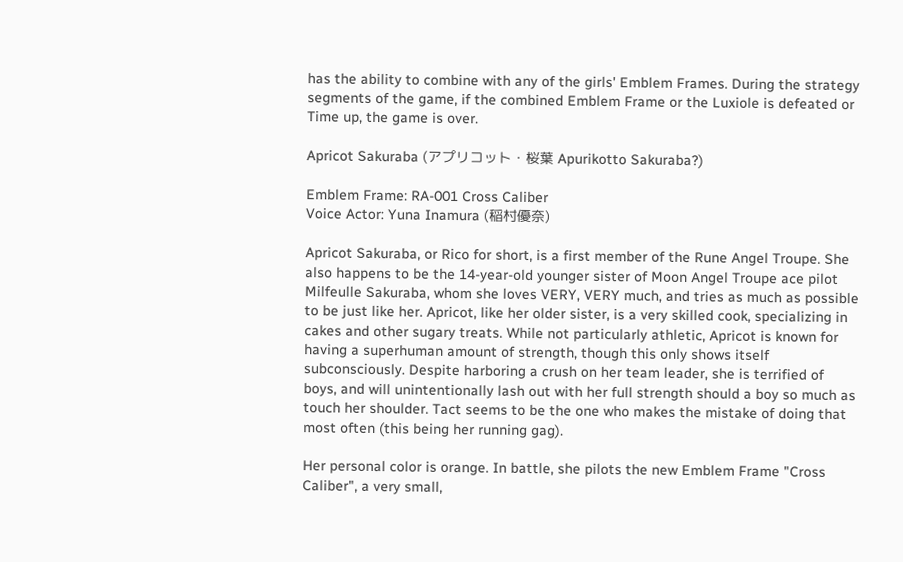has the ability to combine with any of the girls' Emblem Frames. During the strategy segments of the game, if the combined Emblem Frame or the Luxiole is defeated or Time up, the game is over.

Apricot Sakuraba (アプリコット・桜葉 Apurikotto Sakuraba?)

Emblem Frame: RA-001 Cross Caliber
Voice Actor: Yuna Inamura (稲村優奈)

Apricot Sakuraba, or Rico for short, is a first member of the Rune Angel Troupe. She also happens to be the 14-year-old younger sister of Moon Angel Troupe ace pilot Milfeulle Sakuraba, whom she loves VERY, VERY much, and tries as much as possible to be just like her. Apricot, like her older sister, is a very skilled cook, specializing in cakes and other sugary treats. While not particularly athletic, Apricot is known for having a superhuman amount of strength, though this only shows itself subconsciously. Despite harboring a crush on her team leader, she is terrified of boys, and will unintentionally lash out with her full strength should a boy so much as touch her shoulder. Tact seems to be the one who makes the mistake of doing that most often (this being her running gag).

Her personal color is orange. In battle, she pilots the new Emblem Frame "Cross Caliber", a very small,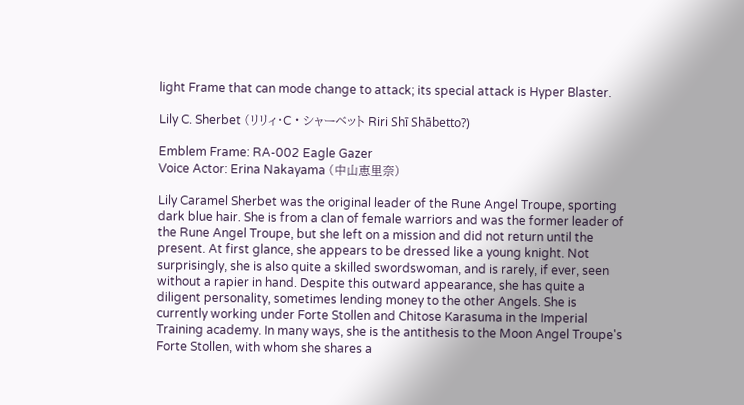light Frame that can mode change to attack; its special attack is Hyper Blaster.

Lily C. Sherbet (リリィ・C・シャーベット Riri Shī Shābetto?)

Emblem Frame: RA-002 Eagle Gazer
Voice Actor: Erina Nakayama (中山恵里奈)

Lily Caramel Sherbet was the original leader of the Rune Angel Troupe, sporting dark blue hair. She is from a clan of female warriors and was the former leader of the Rune Angel Troupe, but she left on a mission and did not return until the present. At first glance, she appears to be dressed like a young knight. Not surprisingly, she is also quite a skilled swordswoman, and is rarely, if ever, seen without a rapier in hand. Despite this outward appearance, she has quite a diligent personality, sometimes lending money to the other Angels. She is currently working under Forte Stollen and Chitose Karasuma in the Imperial Training academy. In many ways, she is the antithesis to the Moon Angel Troupe's Forte Stollen, with whom she shares a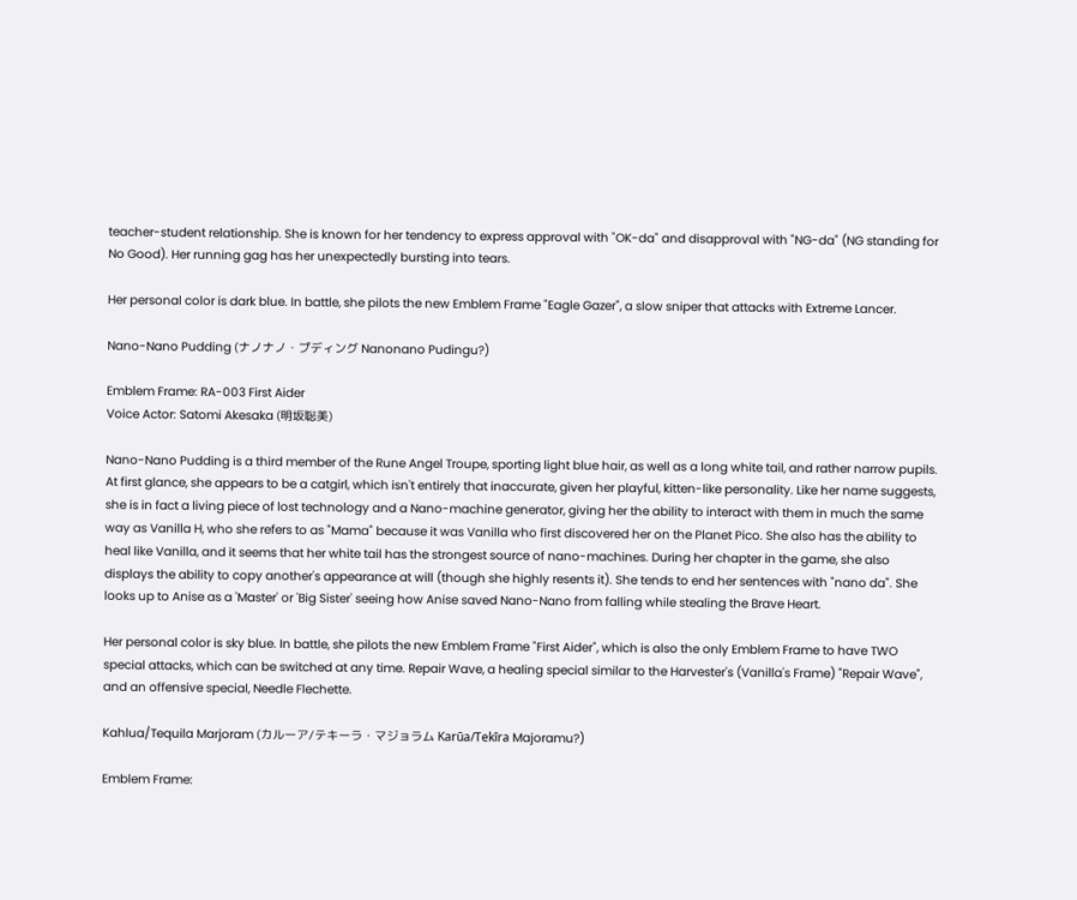teacher-student relationship. She is known for her tendency to express approval with "OK-da" and disapproval with "NG-da" (NG standing for No Good). Her running gag has her unexpectedly bursting into tears.

Her personal color is dark blue. In battle, she pilots the new Emblem Frame "Eagle Gazer", a slow sniper that attacks with Extreme Lancer.

Nano-Nano Pudding (ナノナノ・プディング Nanonano Pudingu?)

Emblem Frame: RA-003 First Aider
Voice Actor: Satomi Akesaka (明坂聡美)

Nano-Nano Pudding is a third member of the Rune Angel Troupe, sporting light blue hair, as well as a long white tail, and rather narrow pupils. At first glance, she appears to be a catgirl, which isn't entirely that inaccurate, given her playful, kitten-like personality. Like her name suggests, she is in fact a living piece of lost technology and a Nano-machine generator, giving her the ability to interact with them in much the same way as Vanilla H, who she refers to as "Mama" because it was Vanilla who first discovered her on the Planet Pico. She also has the ability to heal like Vanilla, and it seems that her white tail has the strongest source of nano-machines. During her chapter in the game, she also displays the ability to copy another's appearance at will (though she highly resents it). She tends to end her sentences with "nano da". She looks up to Anise as a 'Master' or 'Big Sister' seeing how Anise saved Nano-Nano from falling while stealing the Brave Heart.

Her personal color is sky blue. In battle, she pilots the new Emblem Frame "First Aider", which is also the only Emblem Frame to have TWO special attacks, which can be switched at any time. Repair Wave, a healing special similar to the Harvester's (Vanilla's Frame) "Repair Wave", and an offensive special, Needle Flechette.

Kahlua/Tequila Marjoram (カルーア/テキーラ・マジョラム Karūa/Tekīra Majoramu?)

Emblem Frame: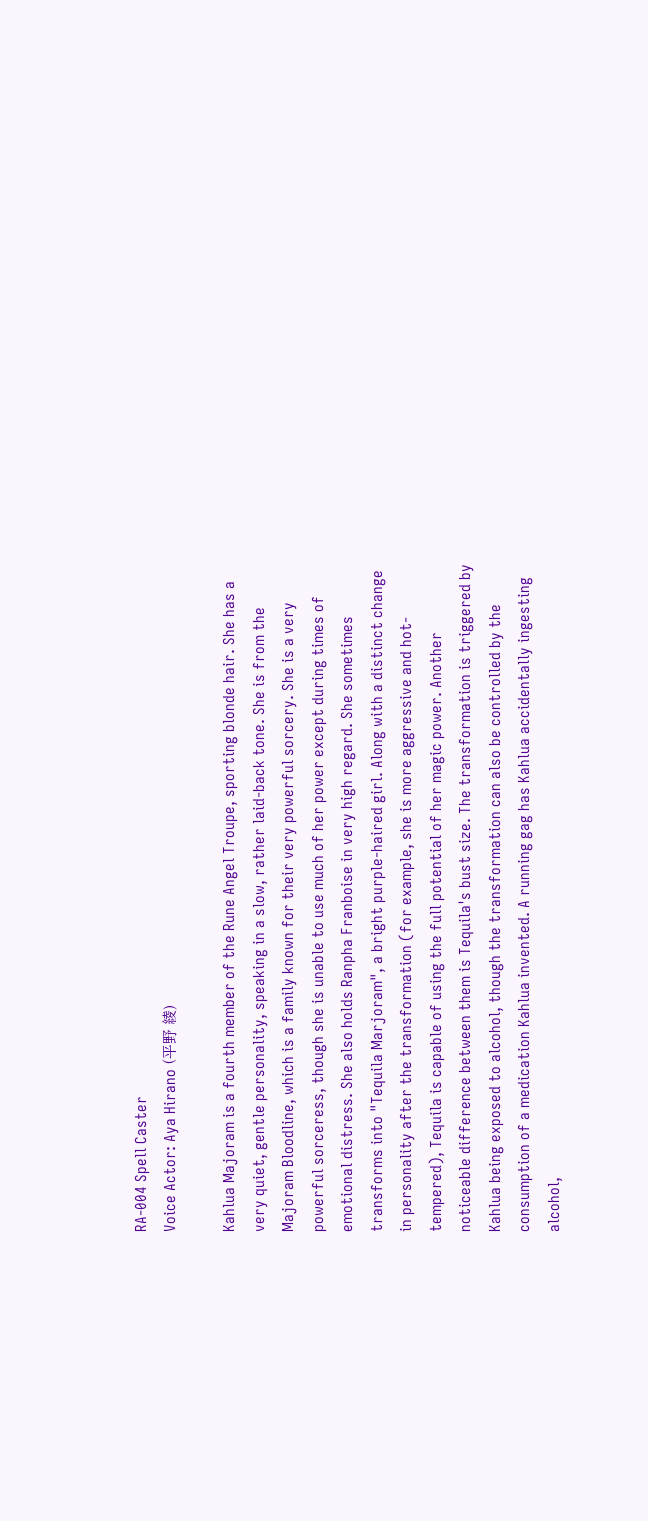RA-004 Spell Caster
Voice Actor: Aya Hirano (平野 綾)

Kahlua Majoram is a fourth member of the Rune Angel Troupe, sporting blonde hair. She has a very quiet, gentle personality, speaking in a slow, rather laid-back tone. She is from the Majoram Bloodline, which is a family known for their very powerful sorcery. She is a very powerful sorceress, though she is unable to use much of her power except during times of emotional distress. She also holds Ranpha Franboise in very high regard. She sometimes transforms into "Tequila Marjoram", a bright purple-haired girl. Along with a distinct change in personality after the transformation (for example, she is more aggressive and hot-tempered), Tequila is capable of using the full potential of her magic power. Another noticeable difference between them is Tequila's bust size. The transformation is triggered by Kahlua being exposed to alcohol, though the transformation can also be controlled by the consumption of a medication Kahlua invented. A running gag has Kahlua accidentally ingesting alcohol,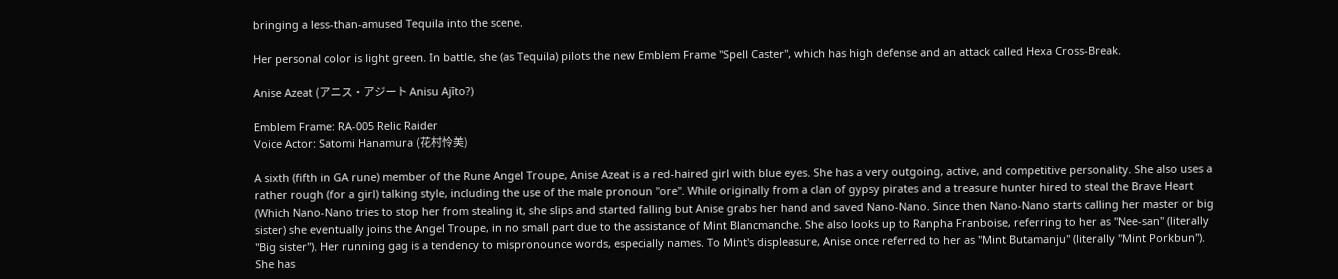bringing a less-than-amused Tequila into the scene.

Her personal color is light green. In battle, she (as Tequila) pilots the new Emblem Frame "Spell Caster", which has high defense and an attack called Hexa Cross-Break.

Anise Azeat (アニス・アジート Anisu Ajīto?)

Emblem Frame: RA-005 Relic Raider
Voice Actor: Satomi Hanamura (花村怜美)

A sixth (fifth in GA rune) member of the Rune Angel Troupe, Anise Azeat is a red-haired girl with blue eyes. She has a very outgoing, active, and competitive personality. She also uses a rather rough (for a girl) talking style, including the use of the male pronoun "ore". While originally from a clan of gypsy pirates and a treasure hunter hired to steal the Brave Heart (Which Nano-Nano tries to stop her from stealing it, she slips and started falling but Anise grabs her hand and saved Nano-Nano. Since then Nano-Nano starts calling her master or big sister) she eventually joins the Angel Troupe, in no small part due to the assistance of Mint Blancmanche. She also looks up to Ranpha Franboise, referring to her as "Nee-san" (literally "Big sister"). Her running gag is a tendency to mispronounce words, especially names. To Mint's displeasure, Anise once referred to her as "Mint Butamanju" (literally "Mint Porkbun"). She has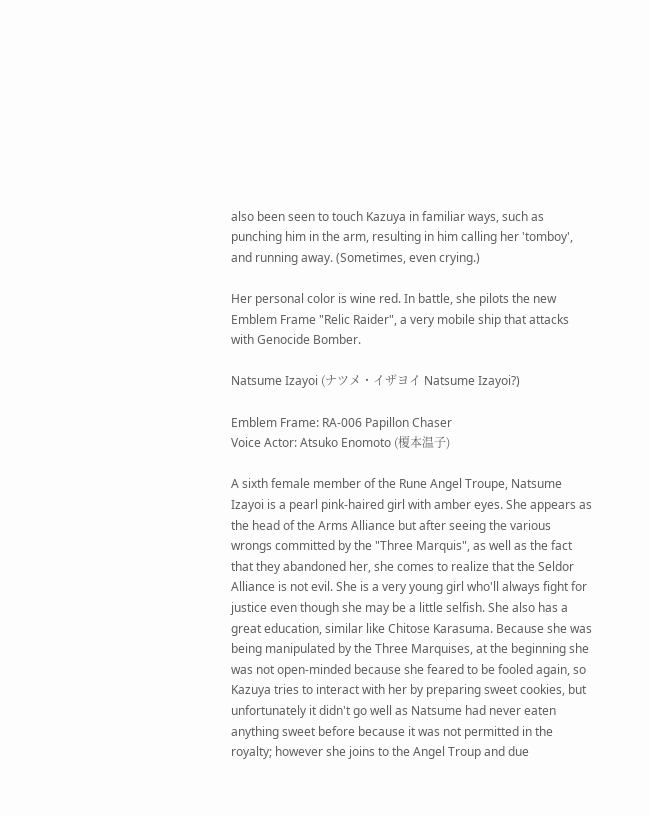also been seen to touch Kazuya in familiar ways, such as punching him in the arm, resulting in him calling her 'tomboy', and running away. (Sometimes, even crying.)

Her personal color is wine red. In battle, she pilots the new Emblem Frame "Relic Raider", a very mobile ship that attacks with Genocide Bomber.

Natsume Izayoi (ナツメ・イザヨイ Natsume Izayoi?)

Emblem Frame: RA-006 Papillon Chaser
Voice Actor: Atsuko Enomoto (榎本温子)

A sixth female member of the Rune Angel Troupe, Natsume Izayoi is a pearl pink-haired girl with amber eyes. She appears as the head of the Arms Alliance but after seeing the various wrongs committed by the "Three Marquis", as well as the fact that they abandoned her, she comes to realize that the Seldor Alliance is not evil. She is a very young girl who'll always fight for justice even though she may be a little selfish. She also has a great education, similar like Chitose Karasuma. Because she was being manipulated by the Three Marquises, at the beginning she was not open-minded because she feared to be fooled again, so Kazuya tries to interact with her by preparing sweet cookies, but unfortunately it didn't go well as Natsume had never eaten anything sweet before because it was not permitted in the royalty; however she joins to the Angel Troup and due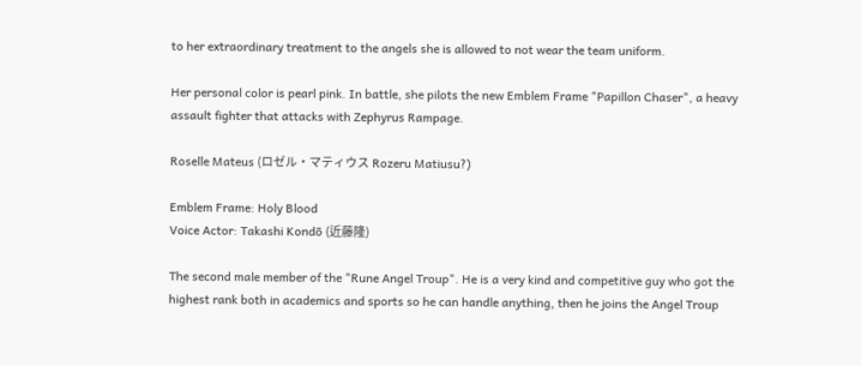to her extraordinary treatment to the angels she is allowed to not wear the team uniform.

Her personal color is pearl pink. In battle, she pilots the new Emblem Frame "Papillon Chaser", a heavy assault fighter that attacks with Zephyrus Rampage.

Roselle Mateus (ロゼル・マティウス Rozeru Matiusu?)

Emblem Frame: Holy Blood
Voice Actor: Takashi Kondō (近藤隆)

The second male member of the "Rune Angel Troup". He is a very kind and competitive guy who got the highest rank both in academics and sports so he can handle anything, then he joins the Angel Troup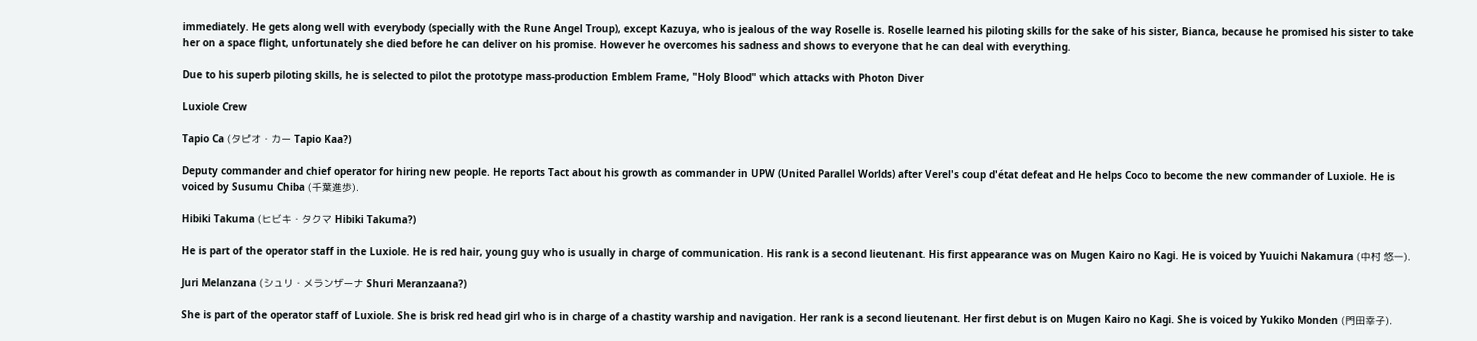immediately. He gets along well with everybody (specially with the Rune Angel Troup), except Kazuya, who is jealous of the way Roselle is. Roselle learned his piloting skills for the sake of his sister, Bianca, because he promised his sister to take her on a space flight, unfortunately she died before he can deliver on his promise. However he overcomes his sadness and shows to everyone that he can deal with everything.

Due to his superb piloting skills, he is selected to pilot the prototype mass-production Emblem Frame, "Holy Blood" which attacks with Photon Diver

Luxiole Crew

Tapio Ca (タピオ・カー Tapio Kaa?)

Deputy commander and chief operator for hiring new people. He reports Tact about his growth as commander in UPW (United Parallel Worlds) after Verel's coup d'état defeat and He helps Coco to become the new commander of Luxiole. He is voiced by Susumu Chiba (千葉進歩).

Hibiki Takuma (ヒビキ・タクマ Hibiki Takuma?)

He is part of the operator staff in the Luxiole. He is red hair, young guy who is usually in charge of communication. His rank is a second lieutenant. His first appearance was on Mugen Kairo no Kagi. He is voiced by Yuuichi Nakamura (中村 悠一).

Juri Melanzana (シュリ・メランザーナ Shuri Meranzaana?)

She is part of the operator staff of Luxiole. She is brisk red head girl who is in charge of a chastity warship and navigation. Her rank is a second lieutenant. Her first debut is on Mugen Kairo no Kagi. She is voiced by Yukiko Monden (門田幸子).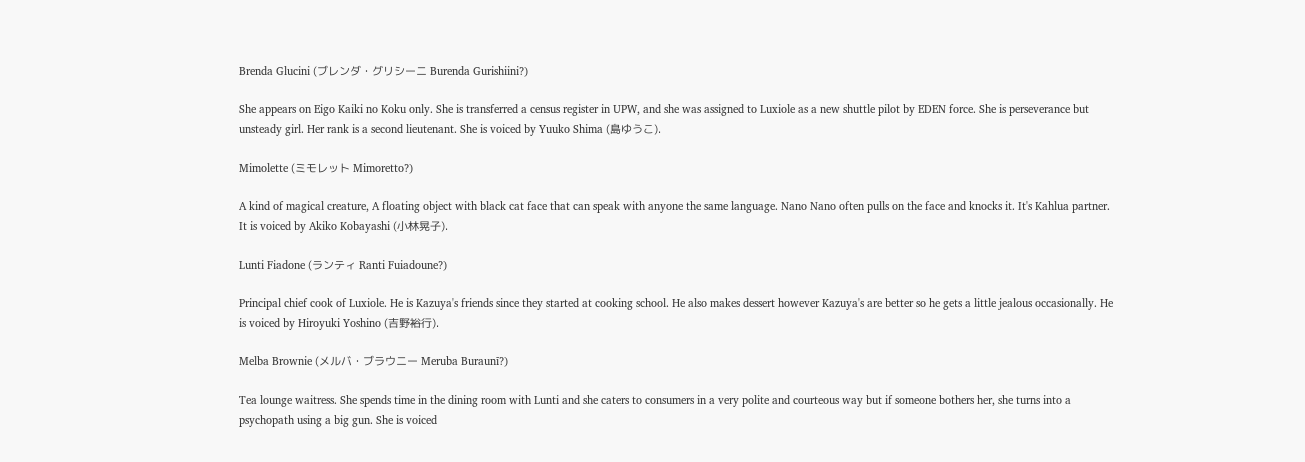Brenda Glucini (ブレンダ・グリシーニ Burenda Gurishiini?)

She appears on Eigo Kaiki no Koku only. She is transferred a census register in UPW, and she was assigned to Luxiole as a new shuttle pilot by EDEN force. She is perseverance but unsteady girl. Her rank is a second lieutenant. She is voiced by Yuuko Shima (島ゆうこ).

Mimolette (ミモレット Mimoretto?)

A kind of magical creature, A floating object with black cat face that can speak with anyone the same language. Nano Nano often pulls on the face and knocks it. It's Kahlua partner. It is voiced by Akiko Kobayashi (小林晃子).

Lunti Fiadone (ランティ Ranti Fuiadoune?)

Principal chief cook of Luxiole. He is Kazuya's friends since they started at cooking school. He also makes dessert however Kazuya's are better so he gets a little jealous occasionally. He is voiced by Hiroyuki Yoshino (吉野裕行).

Melba Brownie (メルバ・ブラウニー Meruba Buraunī?)

Tea lounge waitress. She spends time in the dining room with Lunti and she caters to consumers in a very polite and courteous way but if someone bothers her, she turns into a psychopath using a big gun. She is voiced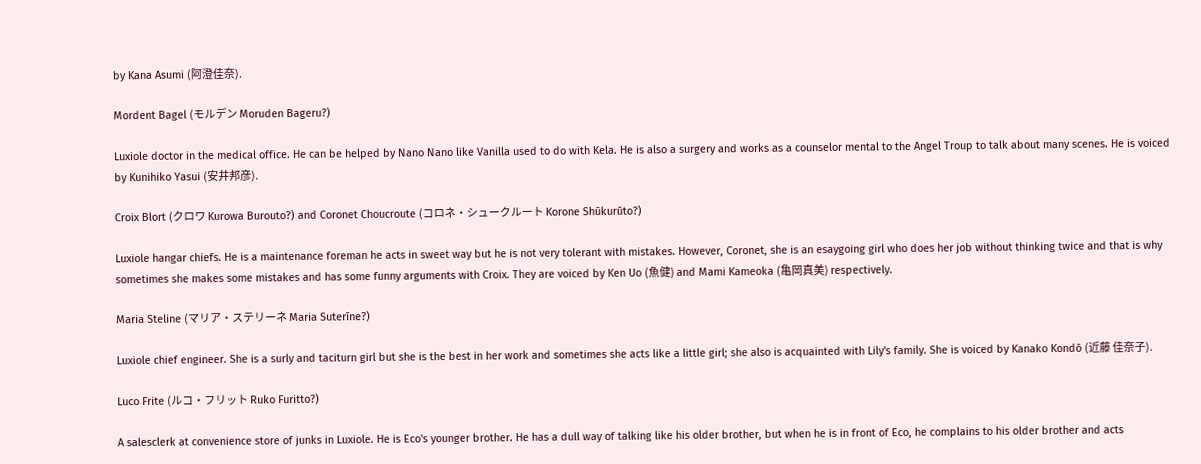by Kana Asumi (阿澄佳奈).

Mordent Bagel (モルデン Moruden Bageru?)

Luxiole doctor in the medical office. He can be helped by Nano Nano like Vanilla used to do with Kela. He is also a surgery and works as a counselor mental to the Angel Troup to talk about many scenes. He is voiced by Kunihiko Yasui (安井邦彦).

Croix Blort (クロワ Kurowa Burouto?) and Coronet Choucroute (コロネ・シュークルート Korone Shūkurūto?)

Luxiole hangar chiefs. He is a maintenance foreman he acts in sweet way but he is not very tolerant with mistakes. However, Coronet, she is an esaygoing girl who does her job without thinking twice and that is why sometimes she makes some mistakes and has some funny arguments with Croix. They are voiced by Ken Uo (魚健) and Mami Kameoka (亀岡真美) respectively.

Maria Steline (マリア・ステリーネ Maria Suterīne?)

Luxiole chief engineer. She is a surly and taciturn girl but she is the best in her work and sometimes she acts like a little girl; she also is acquainted with Lily's family. She is voiced by Kanako Kondō (近藤 佳奈子).

Luco Frite (ルコ・フリット Ruko Furitto?)

A salesclerk at convenience store of junks in Luxiole. He is Eco's younger brother. He has a dull way of talking like his older brother, but when he is in front of Eco, he complains to his older brother and acts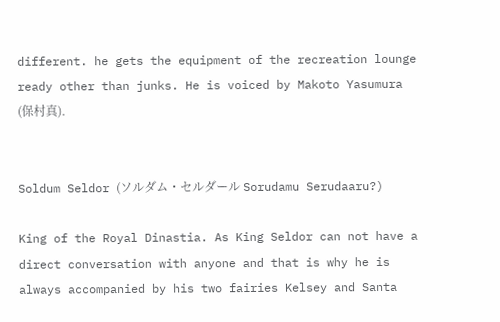different. he gets the equipment of the recreation lounge ready other than junks. He is voiced by Makoto Yasumura (保村真).


Soldum Seldor (ソルダム・セルダール Sorudamu Serudaaru?)

King of the Royal Dinastia. As King Seldor can not have a direct conversation with anyone and that is why he is always accompanied by his two fairies Kelsey and Santa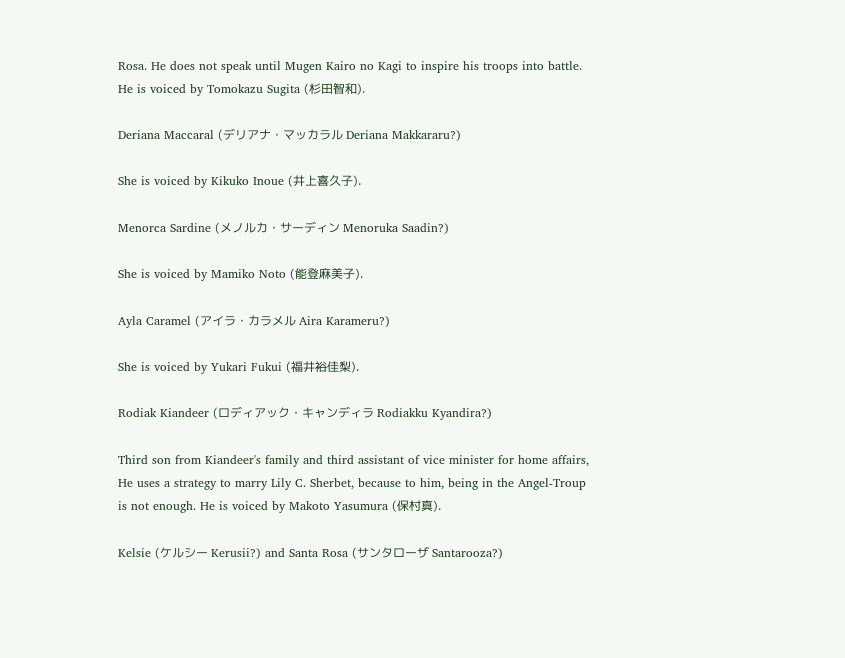Rosa. He does not speak until Mugen Kairo no Kagi to inspire his troops into battle. He is voiced by Tomokazu Sugita (杉田智和).

Deriana Maccaral (デリアナ・マッカラル Deriana Makkararu?)

She is voiced by Kikuko Inoue (井上喜久子).

Menorca Sardine (メノルカ・サーディン Menoruka Saadin?)

She is voiced by Mamiko Noto (能登麻美子).

Ayla Caramel (アイラ・カラメル Aira Karameru?)

She is voiced by Yukari Fukui (福井裕佳梨).

Rodiak Kiandeer (ロディアック・キャンディラ Rodiakku Kyandira?)

Third son from Kiandeer's family and third assistant of vice minister for home affairs, He uses a strategy to marry Lily C. Sherbet, because to him, being in the Angel-Troup is not enough. He is voiced by Makoto Yasumura (保村真).

Kelsie (ケルシー Kerusii?) and Santa Rosa (サンタローザ Santarooza?)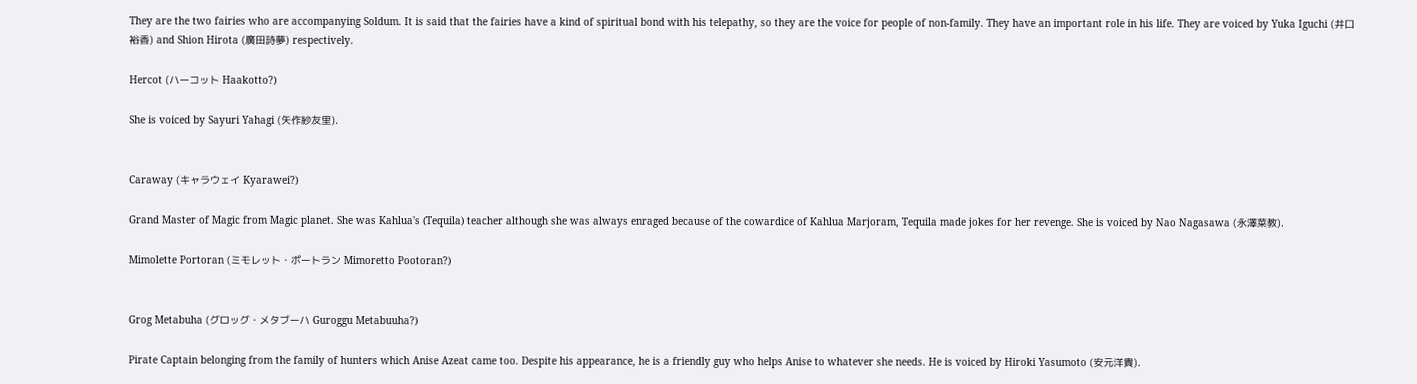They are the two fairies who are accompanying Soldum. It is said that the fairies have a kind of spiritual bond with his telepathy, so they are the voice for people of non-family. They have an important role in his life. They are voiced by Yuka Iguchi (井口裕香) and Shion Hirota (廣田詩夢) respectively.

Hercot (ハーコット Haakotto?)

She is voiced by Sayuri Yahagi (矢作紗友里).


Caraway (キャラウェイ Kyarawei?)

Grand Master of Magic from Magic planet. She was Kahlua's (Tequila) teacher although she was always enraged because of the cowardice of Kahlua Marjoram, Tequila made jokes for her revenge. She is voiced by Nao Nagasawa (永澤菜教).

Mimolette Portoran (ミモレット・ポートラン Mimoretto Pootoran?)


Grog Metabuha (グロッグ・メタブーハ Guroggu Metabuuha?)

Pirate Captain belonging from the family of hunters which Anise Azeat came too. Despite his appearance, he is a friendly guy who helps Anise to whatever she needs. He is voiced by Hiroki Yasumoto (安元洋貴).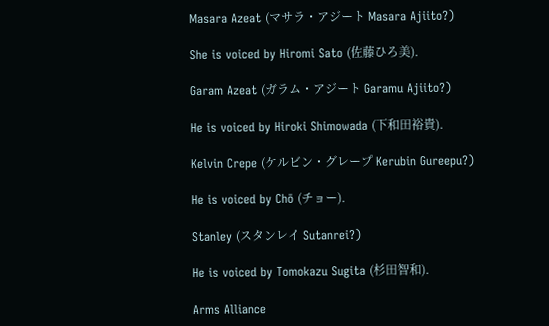Masara Azeat (マサラ・アジート Masara Ajiito?)

She is voiced by Hiromi Sato (佐藤ひろ美).

Garam Azeat (ガラム・アジート Garamu Ajiito?)

He is voiced by Hiroki Shimowada (下和田裕貴).

Kelvin Crepe (ケルビン・グレープ Kerubin Gureepu?)

He is voiced by Chō (チョー).

Stanley (スタンレイ Sutanrei?)

He is voiced by Tomokazu Sugita (杉田智和).

Arms Alliance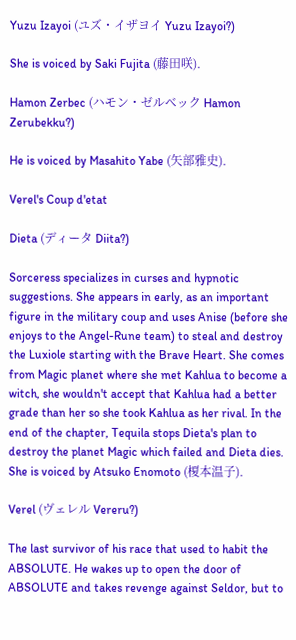Yuzu Izayoi (ユズ・イザヨイ Yuzu Izayoi?)

She is voiced by Saki Fujita (藤田咲).

Hamon Zerbec (ハモン・ゼルベック Hamon Zerubekku?)

He is voiced by Masahito Yabe (矢部雅史).

Verel's Coup d'etat

Dieta (ディータ Diita?)

Sorceress specializes in curses and hypnotic suggestions. She appears in early, as an important figure in the military coup and uses Anise (before she enjoys to the Angel-Rune team) to steal and destroy the Luxiole starting with the Brave Heart. She comes from Magic planet where she met Kahlua to become a witch, she wouldn't accept that Kahlua had a better grade than her so she took Kahlua as her rival. In the end of the chapter, Tequila stops Dieta's plan to destroy the planet Magic which failed and Dieta dies. She is voiced by Atsuko Enomoto (榎本温子).

Verel (ヴェレル Vereru?)

The last survivor of his race that used to habit the ABSOLUTE. He wakes up to open the door of ABSOLUTE and takes revenge against Seldor, but to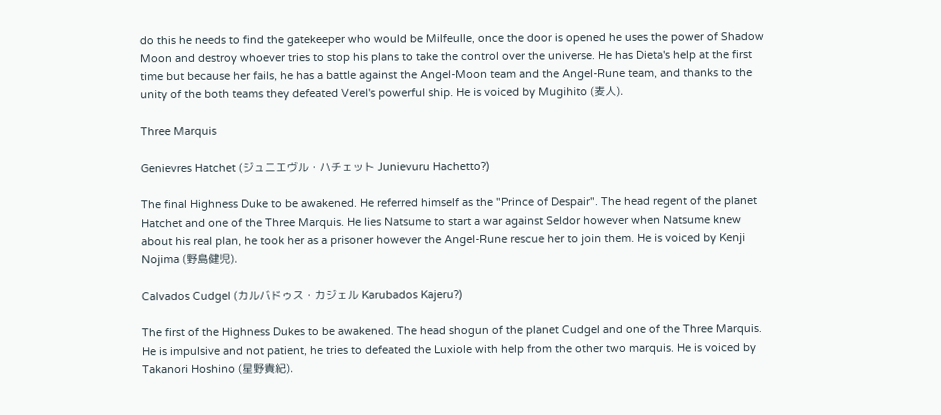do this he needs to find the gatekeeper who would be Milfeulle, once the door is opened he uses the power of Shadow Moon and destroy whoever tries to stop his plans to take the control over the universe. He has Dieta's help at the first time but because her fails, he has a battle against the Angel-Moon team and the Angel-Rune team, and thanks to the unity of the both teams they defeated Verel's powerful ship. He is voiced by Mugihito (麦人).

Three Marquis

Genievres Hatchet (ジュニエヴル・ハチェット Junievuru Hachetto?)

The final Highness Duke to be awakened. He referred himself as the "Prince of Despair". The head regent of the planet Hatchet and one of the Three Marquis. He lies Natsume to start a war against Seldor however when Natsume knew about his real plan, he took her as a prisoner however the Angel-Rune rescue her to join them. He is voiced by Kenji Nojima (野島健児).

Calvados Cudgel (カルバドゥス・カジェル Karubados Kajeru?)

The first of the Highness Dukes to be awakened. The head shogun of the planet Cudgel and one of the Three Marquis. He is impulsive and not patient, he tries to defeated the Luxiole with help from the other two marquis. He is voiced by Takanori Hoshino (星野貴紀).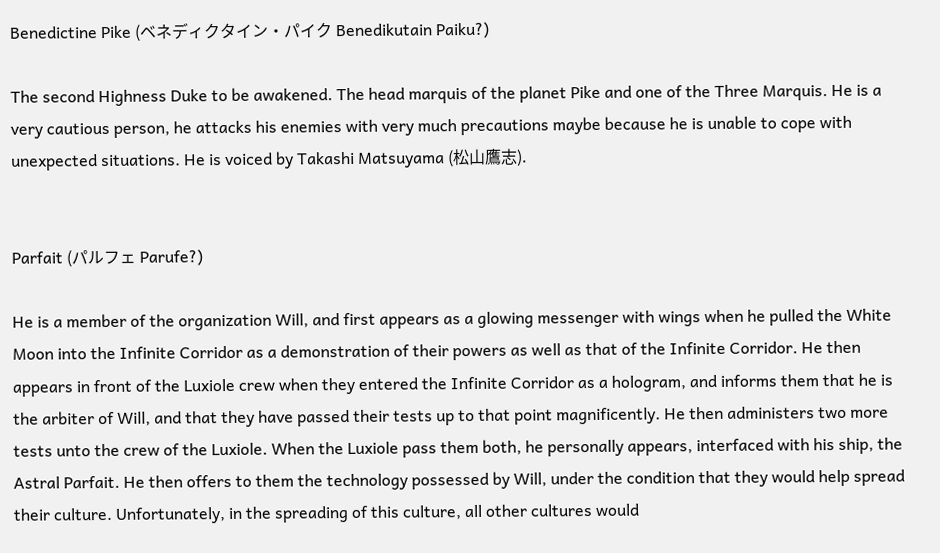Benedictine Pike (ベネディクタイン・パイク Benedikutain Paiku?)

The second Highness Duke to be awakened. The head marquis of the planet Pike and one of the Three Marquis. He is a very cautious person, he attacks his enemies with very much precautions maybe because he is unable to cope with unexpected situations. He is voiced by Takashi Matsuyama (松山鷹志).


Parfait (パルフェ Parufe?)

He is a member of the organization Will, and first appears as a glowing messenger with wings when he pulled the White Moon into the Infinite Corridor as a demonstration of their powers as well as that of the Infinite Corridor. He then appears in front of the Luxiole crew when they entered the Infinite Corridor as a hologram, and informs them that he is the arbiter of Will, and that they have passed their tests up to that point magnificently. He then administers two more tests unto the crew of the Luxiole. When the Luxiole pass them both, he personally appears, interfaced with his ship, the Astral Parfait. He then offers to them the technology possessed by Will, under the condition that they would help spread their culture. Unfortunately, in the spreading of this culture, all other cultures would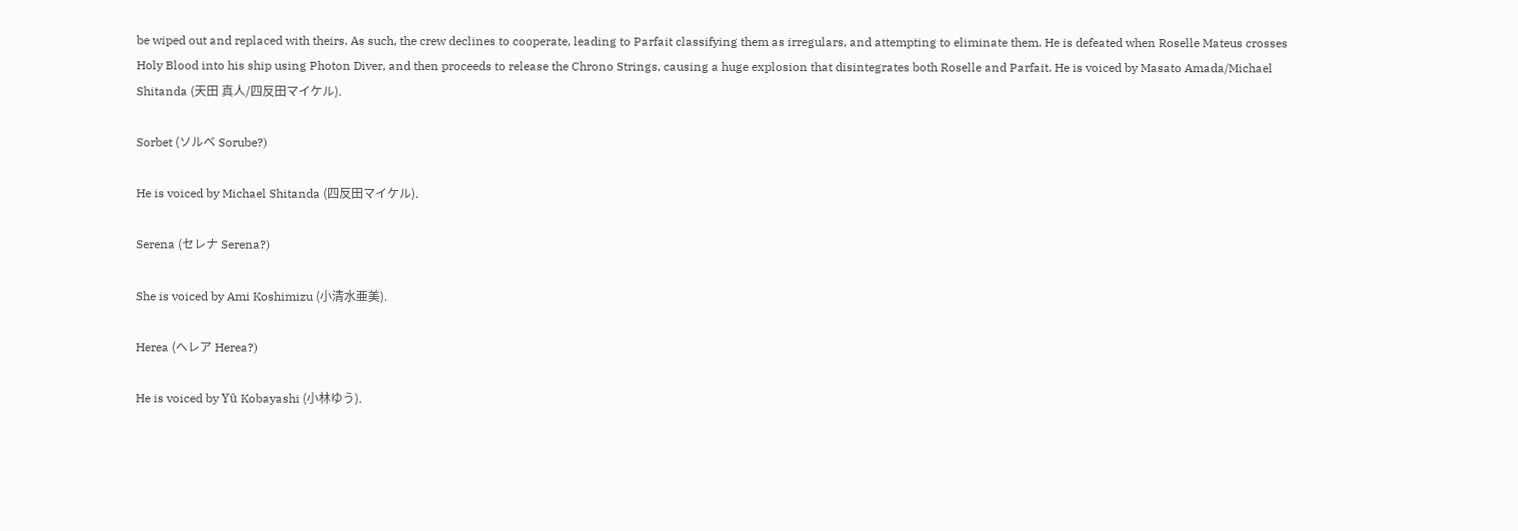be wiped out and replaced with theirs. As such, the crew declines to cooperate, leading to Parfait classifying them as irregulars, and attempting to eliminate them. He is defeated when Roselle Mateus crosses Holy Blood into his ship using Photon Diver, and then proceeds to release the Chrono Strings, causing a huge explosion that disintegrates both Roselle and Parfait. He is voiced by Masato Amada/Michael Shitanda (天田 真人/四反田マイケル).

Sorbet (ソルベ Sorube?)

He is voiced by Michael Shitanda (四反田マイケル).

Serena (セレナ Serena?)

She is voiced by Ami Koshimizu (小清水亜美).

Herea (へレア Herea?)

He is voiced by Yū Kobayashi (小林ゆう).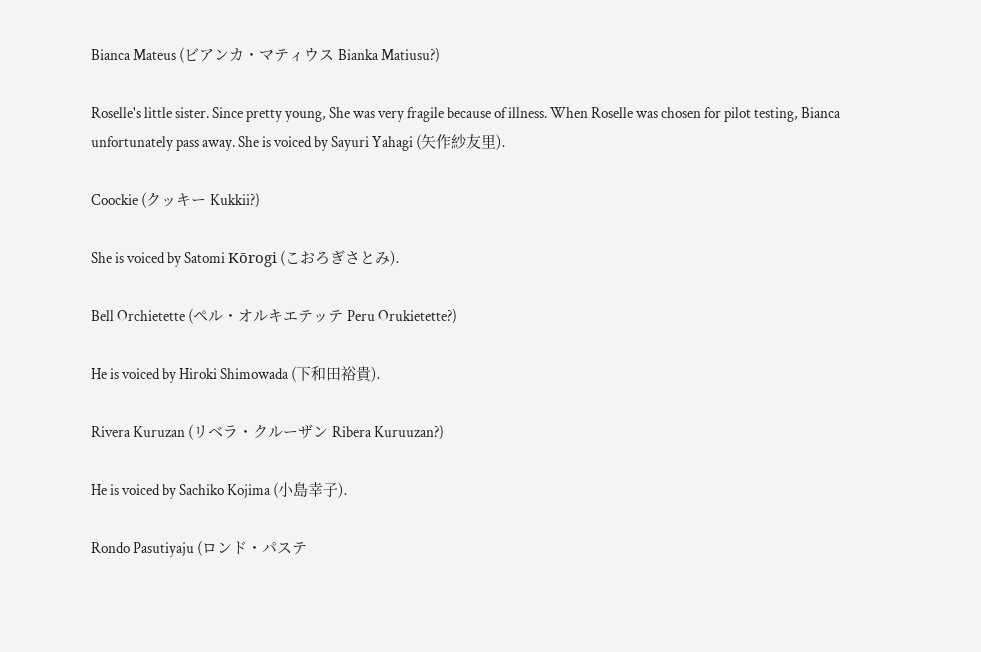Bianca Mateus (ビアンカ・マティウス Bianka Matiusu?)

Roselle's little sister. Since pretty young, She was very fragile because of illness. When Roselle was chosen for pilot testing, Bianca unfortunately pass away. She is voiced by Sayuri Yahagi (矢作紗友里).

Coockie (クッキー Kukkii?)

She is voiced by Satomi Kōrogi (こおろぎさとみ).

Bell Orchietette (ペル・オルキエテッテ Peru Orukietette?)

He is voiced by Hiroki Shimowada (下和田裕貴).

Rivera Kuruzan (リベラ・クルーザン Ribera Kuruuzan?)

He is voiced by Sachiko Kojima (小島幸子).

Rondo Pasutiyaju (ロンド・パステ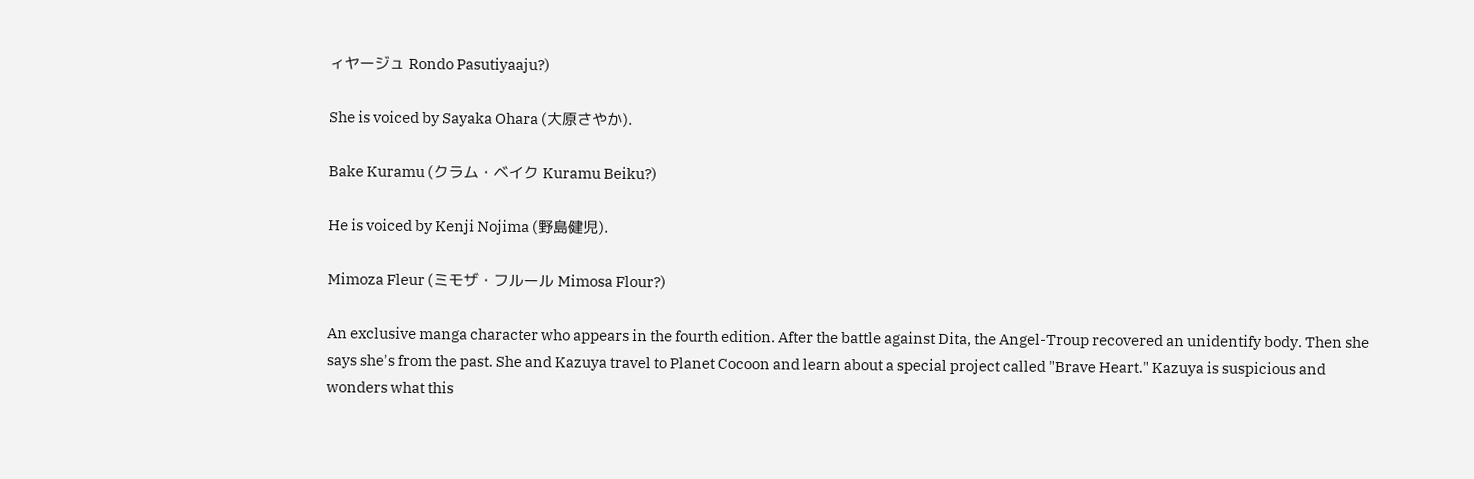ィヤージュ Rondo Pasutiyaaju?)

She is voiced by Sayaka Ohara (大原さやか).

Bake Kuramu (クラム・ベイク Kuramu Beiku?)

He is voiced by Kenji Nojima (野島健児).

Mimoza Fleur (ミモザ・フルール Mimosa Flour?)

An exclusive manga character who appears in the fourth edition. After the battle against Dita, the Angel-Troup recovered an unidentify body. Then she says she's from the past. She and Kazuya travel to Planet Cocoon and learn about a special project called "Brave Heart." Kazuya is suspicious and wonders what this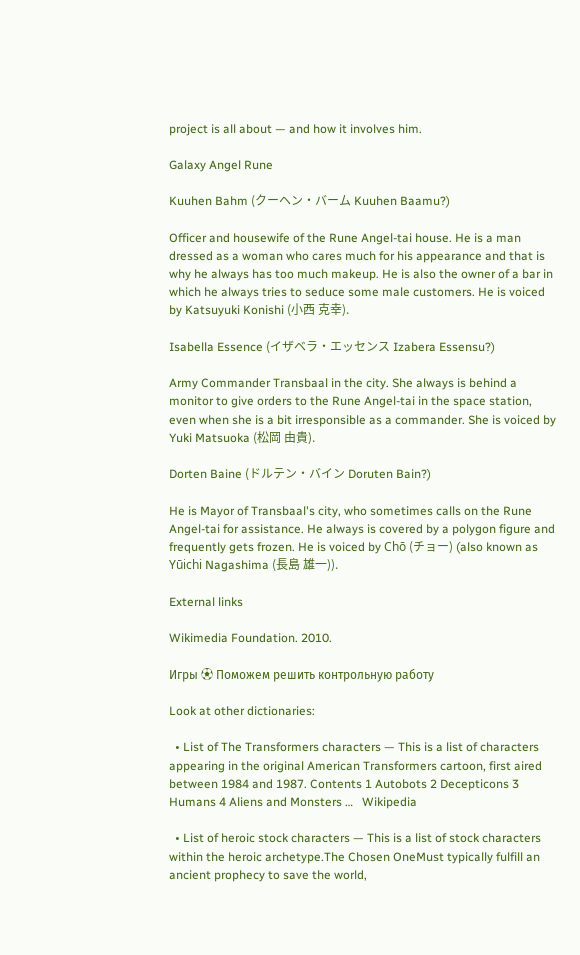project is all about — and how it involves him.

Galaxy Angel Rune

Kuuhen Bahm (クーヘン・バーム Kuuhen Baamu?)

Officer and housewife of the Rune Angel-tai house. He is a man dressed as a woman who cares much for his appearance and that is why he always has too much makeup. He is also the owner of a bar in which he always tries to seduce some male customers. He is voiced by Katsuyuki Konishi (小西 克幸).

Isabella Essence (イザベラ・エッセンス Izabera Essensu?)

Army Commander Transbaal in the city. She always is behind a monitor to give orders to the Rune Angel-tai in the space station, even when she is a bit irresponsible as a commander. She is voiced by Yuki Matsuoka (松岡 由貴).

Dorten Baine (ドルテン・バイン Doruten Bain?)

He is Mayor of Transbaal's city, who sometimes calls on the Rune Angel-tai for assistance. He always is covered by a polygon figure and frequently gets frozen. He is voiced by Chō (チョー) (also known as Yūichi Nagashima (長島 雄一)).

External links

Wikimedia Foundation. 2010.

Игры ⚽ Поможем решить контрольную работу

Look at other dictionaries:

  • List of The Transformers characters — This is a list of characters appearing in the original American Transformers cartoon, first aired between 1984 and 1987. Contents 1 Autobots 2 Decepticons 3 Humans 4 Aliens and Monsters …   Wikipedia

  • List of heroic stock characters — This is a list of stock characters within the heroic archetype.The Chosen OneMust typically fulfill an ancient prophecy to save the world,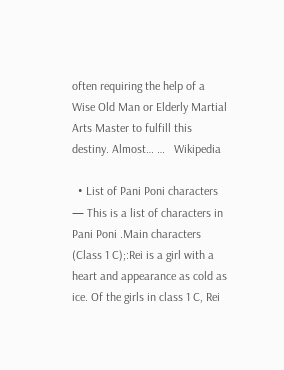often requiring the help of a Wise Old Man or Elderly Martial Arts Master to fulfill this destiny. Almost… …   Wikipedia

  • List of Pani Poni characters — This is a list of characters in Pani Poni .Main characters (Class 1 C);:Rei is a girl with a heart and appearance as cold as ice. Of the girls in class 1 C, Rei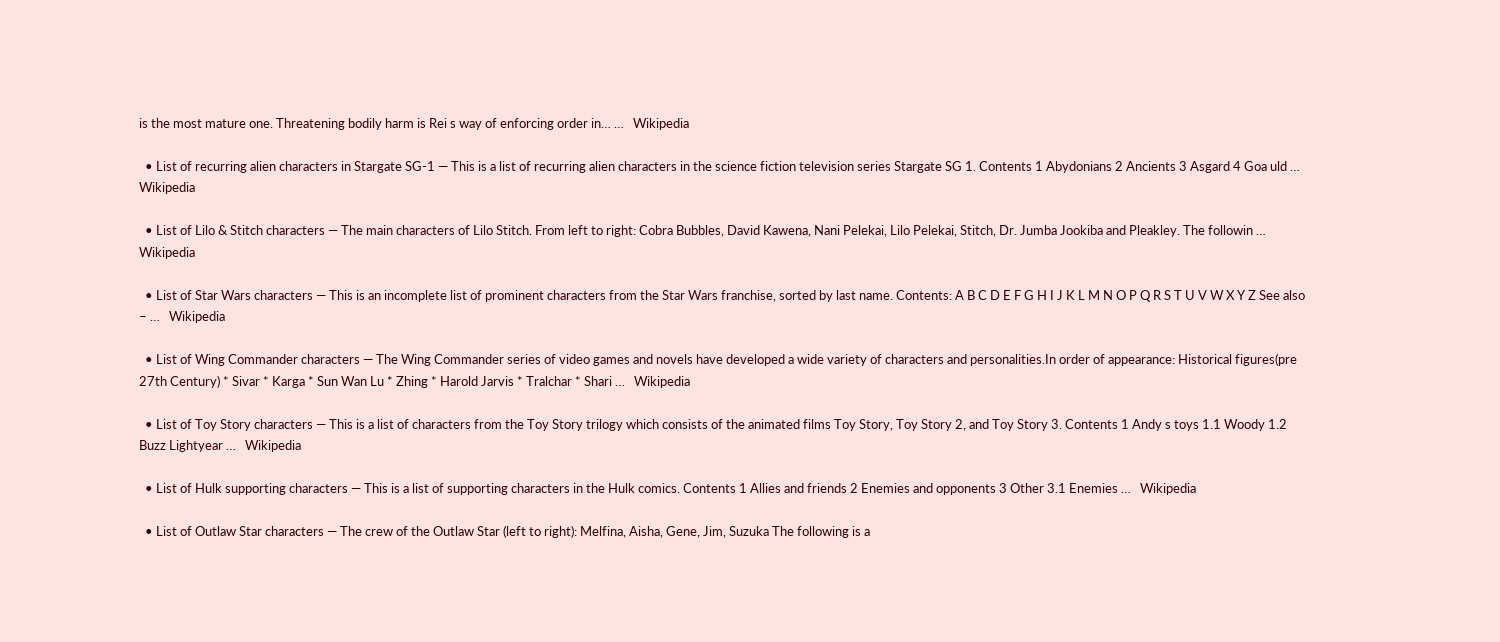is the most mature one. Threatening bodily harm is Rei s way of enforcing order in… …   Wikipedia

  • List of recurring alien characters in Stargate SG-1 — This is a list of recurring alien characters in the science fiction television series Stargate SG 1. Contents 1 Abydonians 2 Ancients 3 Asgard 4 Goa uld …   Wikipedia

  • List of Lilo & Stitch characters — The main characters of Lilo Stitch. From left to right: Cobra Bubbles, David Kawena, Nani Pelekai, Lilo Pelekai, Stitch, Dr. Jumba Jookiba and Pleakley. The followin …   Wikipedia

  • List of Star Wars characters — This is an incomplete list of prominent characters from the Star Wars franchise, sorted by last name. Contents: A B C D E F G H I J K L M N O P Q R S T U V W X Y Z See also – …   Wikipedia

  • List of Wing Commander characters — The Wing Commander series of video games and novels have developed a wide variety of characters and personalities.In order of appearance: Historical figures(pre 27th Century) * Sivar * Karga * Sun Wan Lu * Zhing * Harold Jarvis * Tralchar * Shari …   Wikipedia

  • List of Toy Story characters — This is a list of characters from the Toy Story trilogy which consists of the animated films Toy Story, Toy Story 2, and Toy Story 3. Contents 1 Andy s toys 1.1 Woody 1.2 Buzz Lightyear …   Wikipedia

  • List of Hulk supporting characters — This is a list of supporting characters in the Hulk comics. Contents 1 Allies and friends 2 Enemies and opponents 3 Other 3.1 Enemies …   Wikipedia

  • List of Outlaw Star characters — The crew of the Outlaw Star (left to right): Melfina, Aisha, Gene, Jim, Suzuka The following is a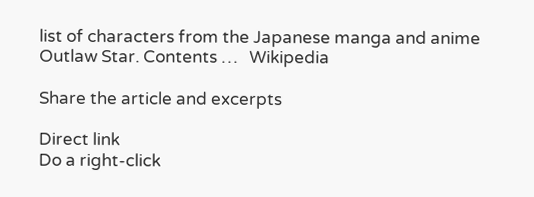list of characters from the Japanese manga and anime Outlaw Star. Contents …   Wikipedia

Share the article and excerpts

Direct link
Do a right-click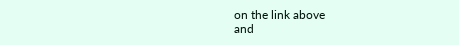on the link above
and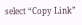select “Copy Link”